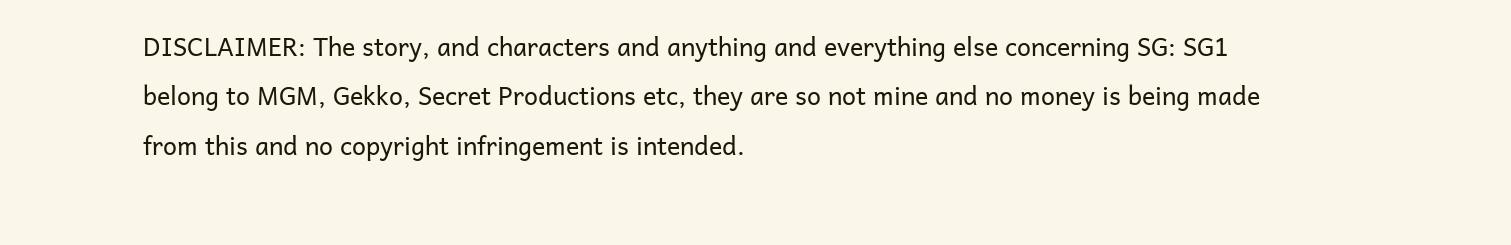DISCLAIMER: The story, and characters and anything and everything else concerning SG: SG1 belong to MGM, Gekko, Secret Productions etc, they are so not mine and no money is being made from this and no copyright infringement is intended.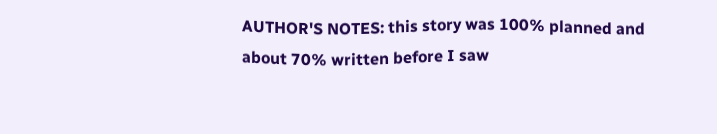AUTHOR'S NOTES: this story was 100% planned and about 70% written before I saw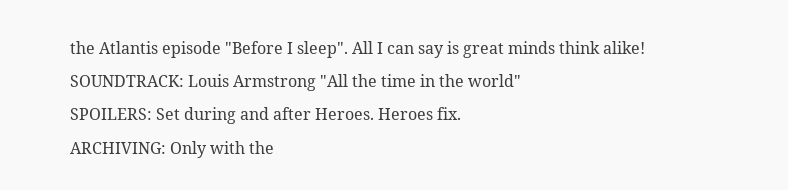the Atlantis episode "Before I sleep". All I can say is great minds think alike!
SOUNDTRACK: Louis Armstrong "All the time in the world"
SPOILERS: Set during and after Heroes. Heroes fix.
ARCHIVING: Only with the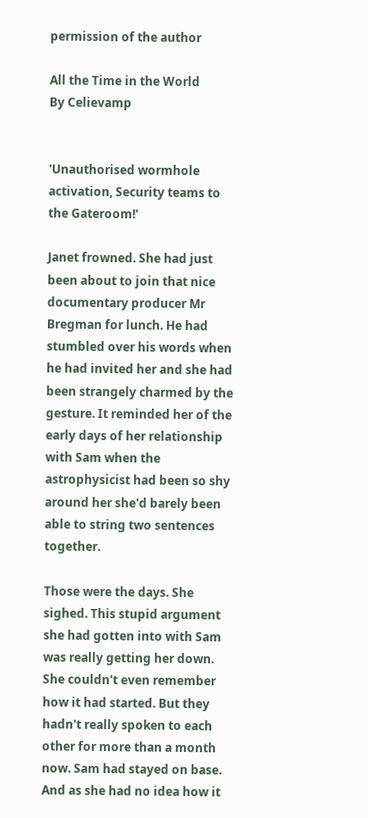permission of the author

All the Time in the World
By Celievamp


'Unauthorised wormhole activation, Security teams to the Gateroom!'

Janet frowned. She had just been about to join that nice documentary producer Mr Bregman for lunch. He had stumbled over his words when he had invited her and she had been strangely charmed by the gesture. It reminded her of the early days of her relationship with Sam when the astrophysicist had been so shy around her she'd barely been able to string two sentences together.

Those were the days. She sighed. This stupid argument she had gotten into with Sam was really getting her down. She couldn't even remember how it had started. But they hadn't really spoken to each other for more than a month now. Sam had stayed on base. And as she had no idea how it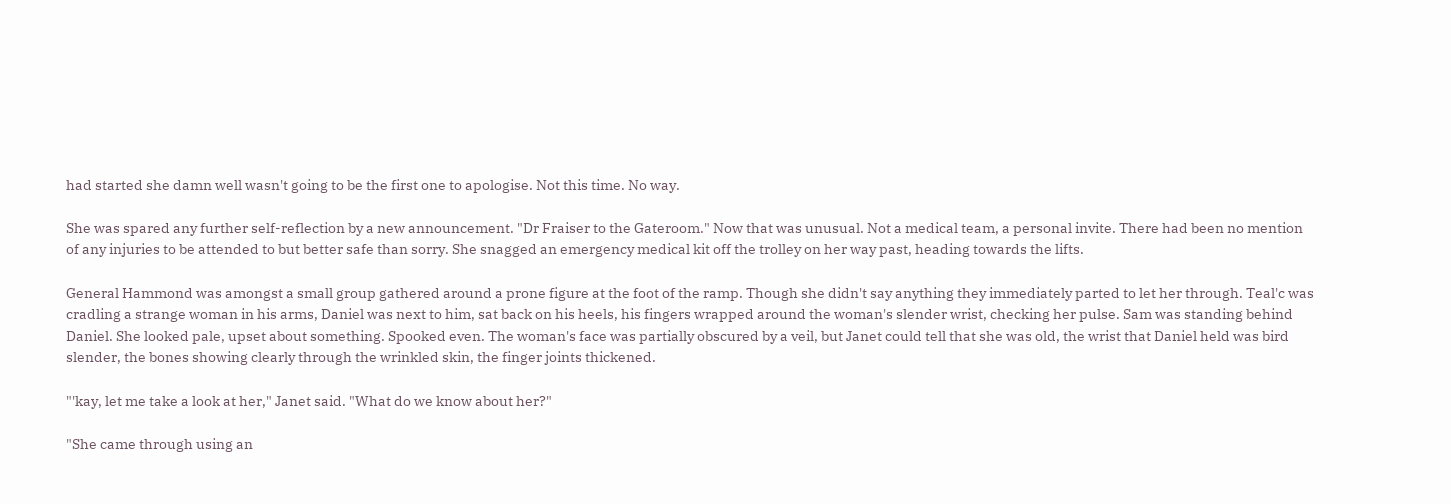had started she damn well wasn't going to be the first one to apologise. Not this time. No way.

She was spared any further self-reflection by a new announcement. "Dr Fraiser to the Gateroom." Now that was unusual. Not a medical team, a personal invite. There had been no mention of any injuries to be attended to but better safe than sorry. She snagged an emergency medical kit off the trolley on her way past, heading towards the lifts.

General Hammond was amongst a small group gathered around a prone figure at the foot of the ramp. Though she didn't say anything they immediately parted to let her through. Teal'c was cradling a strange woman in his arms, Daniel was next to him, sat back on his heels, his fingers wrapped around the woman's slender wrist, checking her pulse. Sam was standing behind Daniel. She looked pale, upset about something. Spooked even. The woman's face was partially obscured by a veil, but Janet could tell that she was old, the wrist that Daniel held was bird slender, the bones showing clearly through the wrinkled skin, the finger joints thickened.

"'kay, let me take a look at her," Janet said. "What do we know about her?"

"She came through using an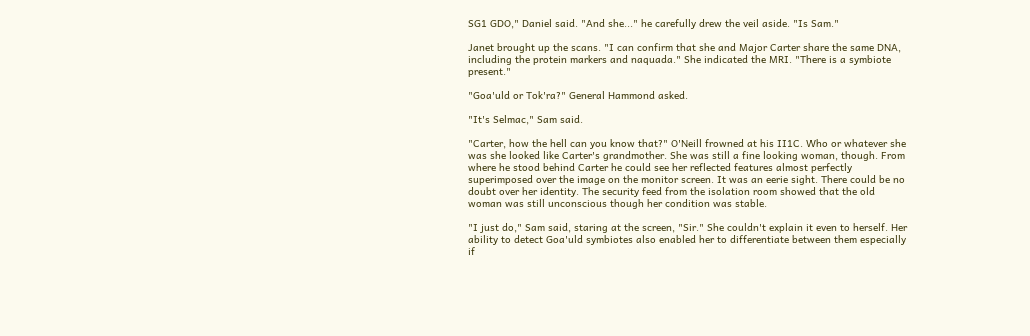SG1 GDO," Daniel said. "And she..." he carefully drew the veil aside. "Is Sam."

Janet brought up the scans. "I can confirm that she and Major Carter share the same DNA, including the protein markers and naquada." She indicated the MRI. "There is a symbiote present."

"Goa'uld or Tok'ra?" General Hammond asked.

"It's Selmac," Sam said.

"Carter, how the hell can you know that?" O'Neill frowned at his II1C. Who or whatever she was she looked like Carter's grandmother. She was still a fine looking woman, though. From where he stood behind Carter he could see her reflected features almost perfectly superimposed over the image on the monitor screen. It was an eerie sight. There could be no doubt over her identity. The security feed from the isolation room showed that the old woman was still unconscious though her condition was stable.

"I just do," Sam said, staring at the screen, "Sir." She couldn't explain it even to herself. Her ability to detect Goa'uld symbiotes also enabled her to differentiate between them especially if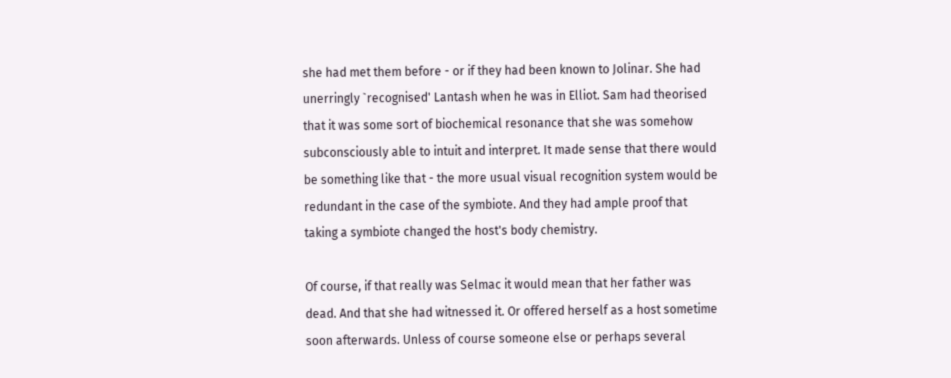she had met them before - or if they had been known to Jolinar. She had unerringly `recognised' Lantash when he was in Elliot. Sam had theorised that it was some sort of biochemical resonance that she was somehow subconsciously able to intuit and interpret. It made sense that there would be something like that - the more usual visual recognition system would be redundant in the case of the symbiote. And they had ample proof that taking a symbiote changed the host's body chemistry.

Of course, if that really was Selmac it would mean that her father was dead. And that she had witnessed it. Or offered herself as a host sometime soon afterwards. Unless of course someone else or perhaps several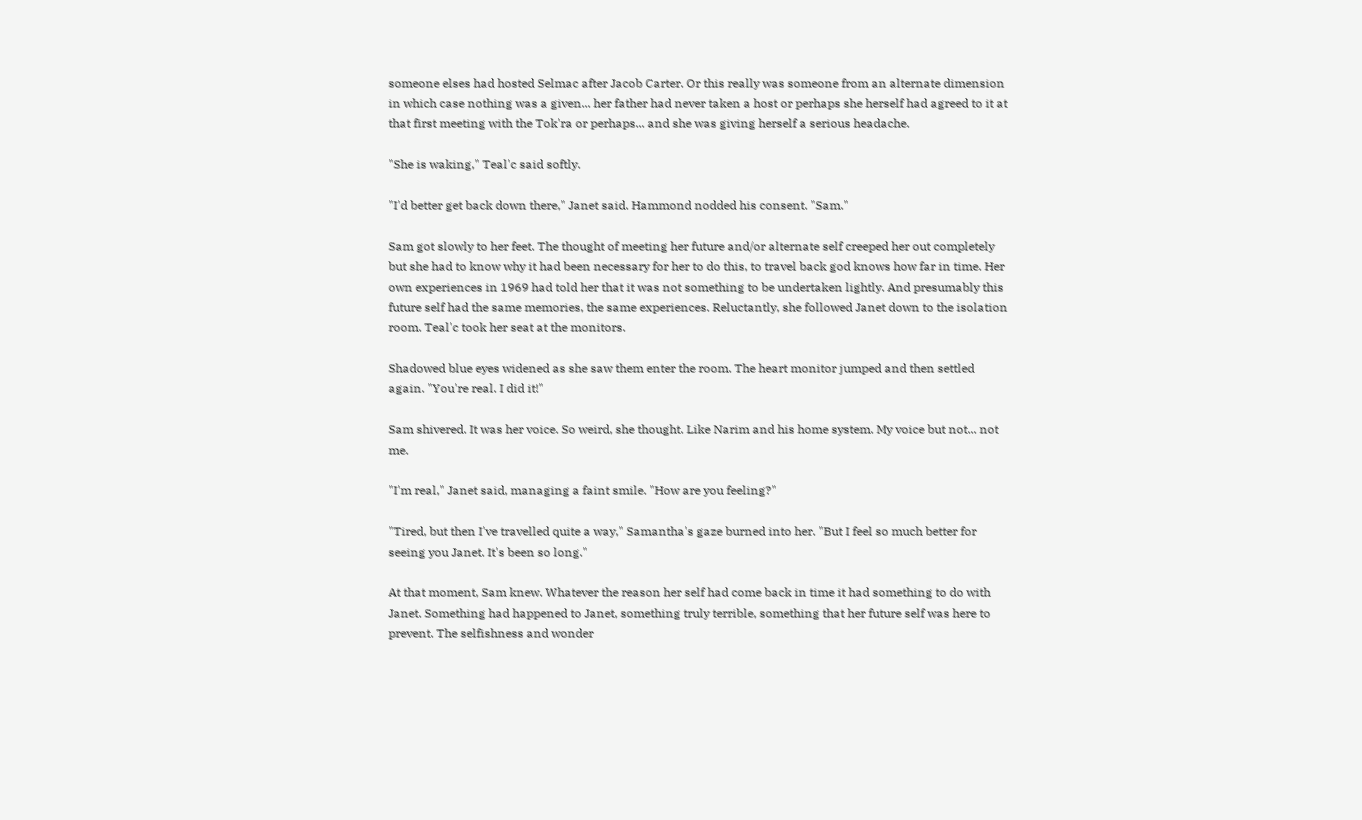someone elses had hosted Selmac after Jacob Carter. Or this really was someone from an alternate dimension in which case nothing was a given... her father had never taken a host or perhaps she herself had agreed to it at that first meeting with the Tok'ra or perhaps... and she was giving herself a serious headache.

"She is waking," Teal'c said softly.

"I'd better get back down there," Janet said. Hammond nodded his consent. "Sam."

Sam got slowly to her feet. The thought of meeting her future and/or alternate self creeped her out completely but she had to know why it had been necessary for her to do this, to travel back god knows how far in time. Her own experiences in 1969 had told her that it was not something to be undertaken lightly. And presumably this future self had the same memories, the same experiences. Reluctantly, she followed Janet down to the isolation room. Teal'c took her seat at the monitors.

Shadowed blue eyes widened as she saw them enter the room. The heart monitor jumped and then settled again. "You're real. I did it!"

Sam shivered. It was her voice. So weird, she thought. Like Narim and his home system. My voice but not... not me.

"I'm real," Janet said, managing a faint smile. "How are you feeling?"

"Tired, but then I've travelled quite a way," Samantha's gaze burned into her. "But I feel so much better for seeing you Janet. It's been so long."

At that moment, Sam knew. Whatever the reason her self had come back in time it had something to do with Janet. Something had happened to Janet, something truly terrible, something that her future self was here to prevent. The selfishness and wonder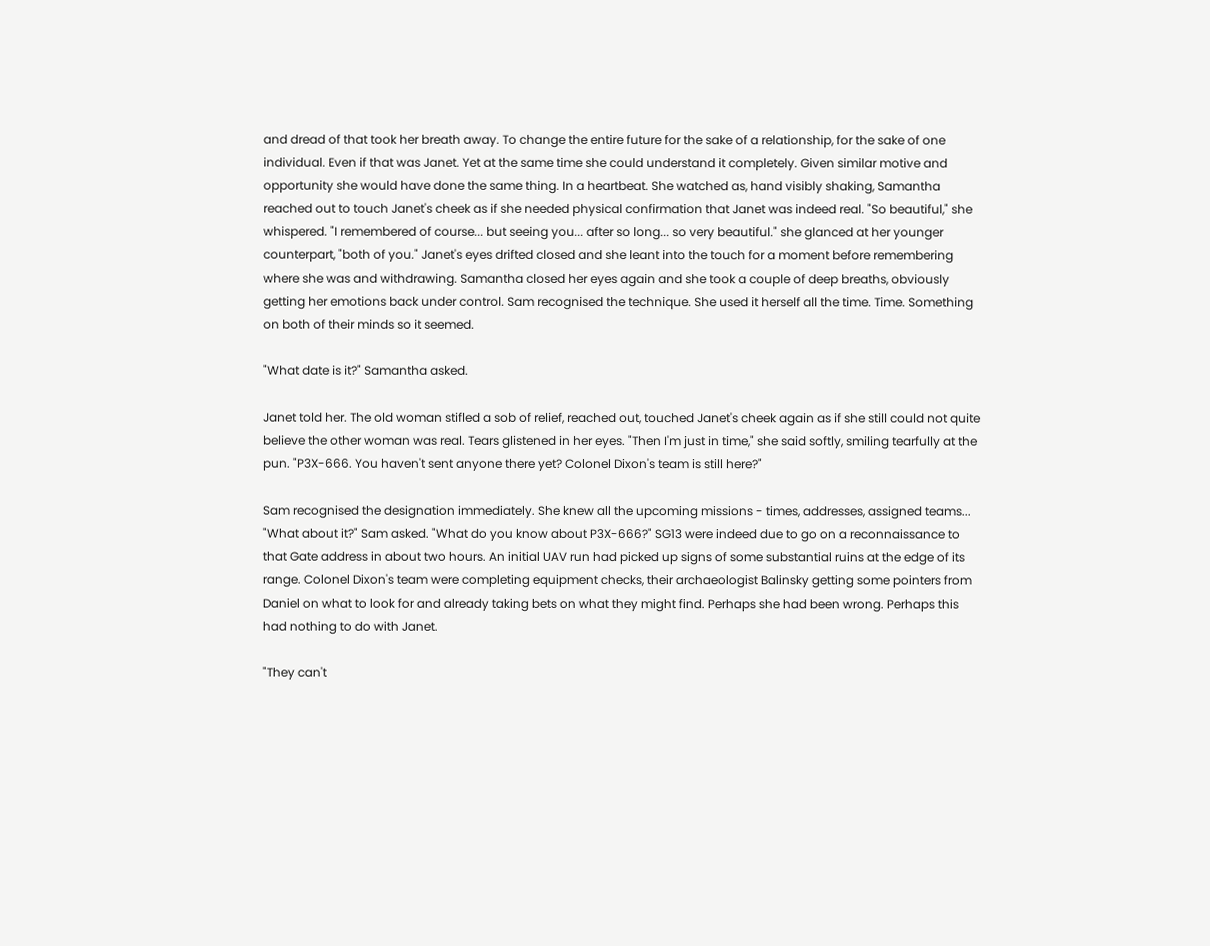and dread of that took her breath away. To change the entire future for the sake of a relationship, for the sake of one individual. Even if that was Janet. Yet at the same time she could understand it completely. Given similar motive and opportunity she would have done the same thing. In a heartbeat. She watched as, hand visibly shaking, Samantha reached out to touch Janet's cheek as if she needed physical confirmation that Janet was indeed real. "So beautiful," she whispered. "I remembered of course... but seeing you... after so long... so very beautiful." she glanced at her younger counterpart, "both of you." Janet's eyes drifted closed and she leant into the touch for a moment before remembering where she was and withdrawing. Samantha closed her eyes again and she took a couple of deep breaths, obviously getting her emotions back under control. Sam recognised the technique. She used it herself all the time. Time. Something on both of their minds so it seemed.

"What date is it?" Samantha asked.

Janet told her. The old woman stifled a sob of relief, reached out, touched Janet's cheek again as if she still could not quite believe the other woman was real. Tears glistened in her eyes. "Then I'm just in time," she said softly, smiling tearfully at the pun. "P3X-666. You haven't sent anyone there yet? Colonel Dixon's team is still here?"

Sam recognised the designation immediately. She knew all the upcoming missions - times, addresses, assigned teams... "What about it?" Sam asked. "What do you know about P3X-666?" SG13 were indeed due to go on a reconnaissance to that Gate address in about two hours. An initial UAV run had picked up signs of some substantial ruins at the edge of its range. Colonel Dixon's team were completing equipment checks, their archaeologist Balinsky getting some pointers from Daniel on what to look for and already taking bets on what they might find. Perhaps she had been wrong. Perhaps this had nothing to do with Janet.

"They can't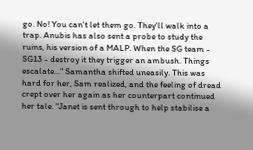go. No! You can't let them go. They'll walk into a trap. Anubis has also sent a probe to study the ruins, his version of a MALP. When the SG team - SG13 - destroy it they trigger an ambush. Things escalate..." Samantha shifted uneasily. This was hard for her, Sam realized, and the feeling of dread crept over her again as her counterpart continued her tale. "Janet is sent through to help stabilise a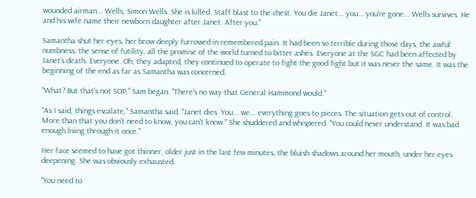wounded airman... Wells, Simon Wells. She is killed. Staff blast to the chest. You die Janet... you... you're gone... Wells survives. He and his wife name their newborn daughter after Janet. After you."

Samantha shut her eyes, her brow deeply furrowed in remembered pain. It had been so terrible during those days, the awful numbness, the sense of futility, all the promise of the world turned to bitter ashes. Everyone at the SGC had been affected by Janet's death. Everyone. Oh, they adapted, they continued to operate to fight the good fight but it was never the same. It was the beginning of the end as far as Samantha was concerned.

"What? But that's not SOP," Sam began. "There's no way that General Hammond would."

"As I said, things escalate," Samantha said. "Janet dies. You... we... everything goes to pieces. The situation gets out of control. More than that you don't need to know, you can't know." She shuddered and whispered. "You could never understand. It was bad enough living through it once."

Her face seemed to have got thinner, older just in the last few minutes, the bluish shadows around her mouth, under her eyes deepening. She was obviously exhausted.

"You need to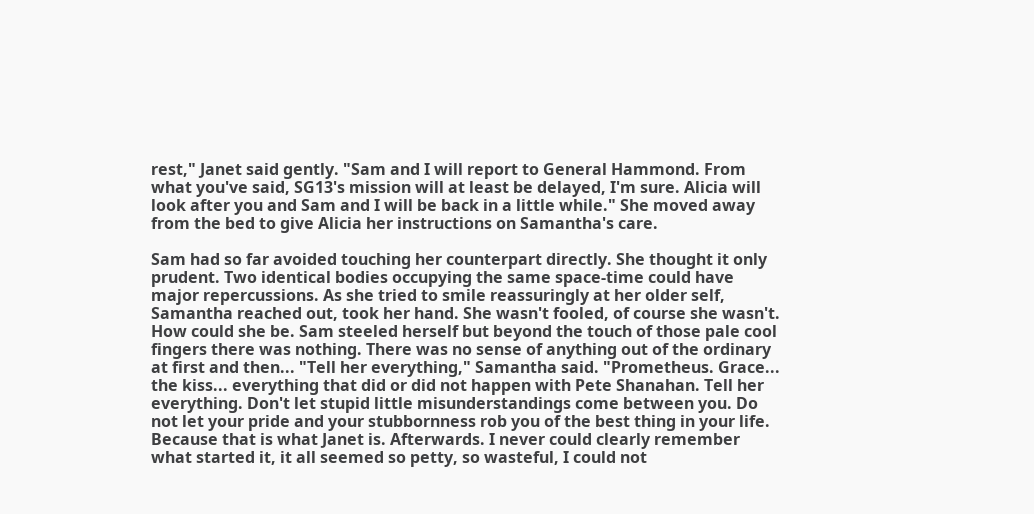rest," Janet said gently. "Sam and I will report to General Hammond. From what you've said, SG13's mission will at least be delayed, I'm sure. Alicia will look after you and Sam and I will be back in a little while." She moved away from the bed to give Alicia her instructions on Samantha's care.

Sam had so far avoided touching her counterpart directly. She thought it only prudent. Two identical bodies occupying the same space-time could have major repercussions. As she tried to smile reassuringly at her older self, Samantha reached out, took her hand. She wasn't fooled, of course she wasn't. How could she be. Sam steeled herself but beyond the touch of those pale cool fingers there was nothing. There was no sense of anything out of the ordinary at first and then... "Tell her everything," Samantha said. "Prometheus. Grace... the kiss... everything that did or did not happen with Pete Shanahan. Tell her everything. Don't let stupid little misunderstandings come between you. Do not let your pride and your stubbornness rob you of the best thing in your life. Because that is what Janet is. Afterwards. I never could clearly remember what started it, it all seemed so petty, so wasteful, I could not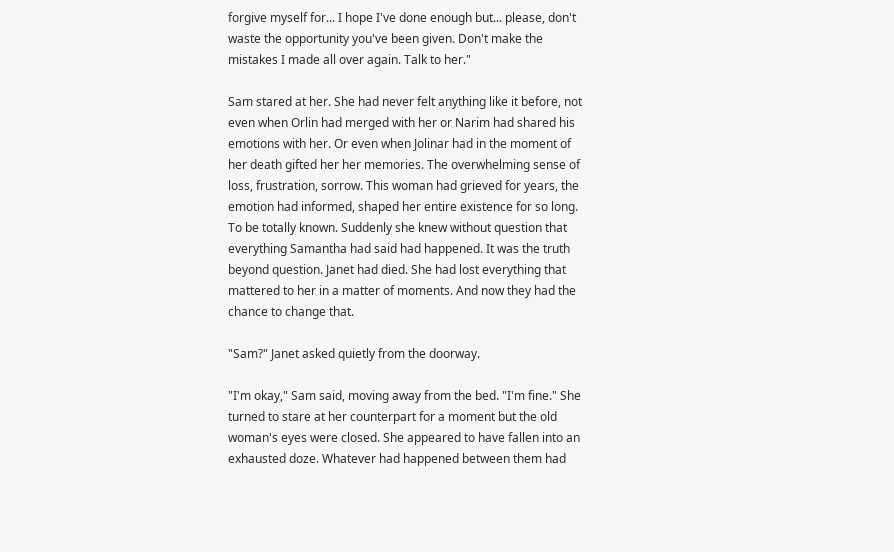forgive myself for... I hope I've done enough but... please, don't waste the opportunity you've been given. Don't make the mistakes I made all over again. Talk to her."

Sam stared at her. She had never felt anything like it before, not even when Orlin had merged with her or Narim had shared his emotions with her. Or even when Jolinar had in the moment of her death gifted her her memories. The overwhelming sense of loss, frustration, sorrow. This woman had grieved for years, the emotion had informed, shaped her entire existence for so long. To be totally known. Suddenly she knew without question that everything Samantha had said had happened. It was the truth beyond question. Janet had died. She had lost everything that mattered to her in a matter of moments. And now they had the chance to change that.

"Sam?" Janet asked quietly from the doorway.

"I'm okay," Sam said, moving away from the bed. "I'm fine." She turned to stare at her counterpart for a moment but the old woman's eyes were closed. She appeared to have fallen into an exhausted doze. Whatever had happened between them had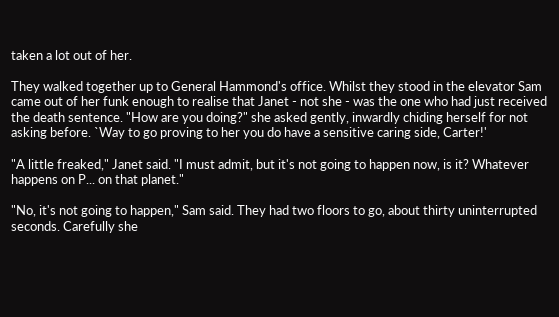taken a lot out of her.

They walked together up to General Hammond's office. Whilst they stood in the elevator Sam came out of her funk enough to realise that Janet - not she - was the one who had just received the death sentence. "How are you doing?" she asked gently, inwardly chiding herself for not asking before. `Way to go proving to her you do have a sensitive caring side, Carter!'

"A little freaked," Janet said. "I must admit, but it's not going to happen now, is it? Whatever happens on P... on that planet."

"No, it's not going to happen," Sam said. They had two floors to go, about thirty uninterrupted seconds. Carefully she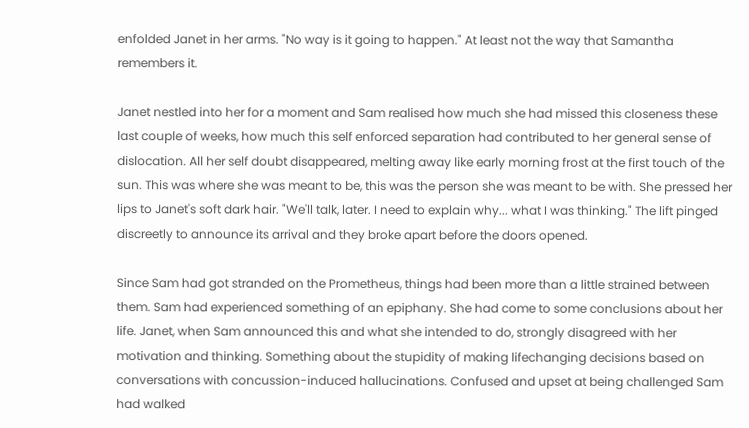enfolded Janet in her arms. "No way is it going to happen." At least not the way that Samantha remembers it.

Janet nestled into her for a moment and Sam realised how much she had missed this closeness these last couple of weeks, how much this self enforced separation had contributed to her general sense of dislocation. All her self doubt disappeared, melting away like early morning frost at the first touch of the sun. This was where she was meant to be, this was the person she was meant to be with. She pressed her lips to Janet's soft dark hair. "We'll talk, later. I need to explain why... what I was thinking." The lift pinged discreetly to announce its arrival and they broke apart before the doors opened.

Since Sam had got stranded on the Prometheus, things had been more than a little strained between them. Sam had experienced something of an epiphany. She had come to some conclusions about her life. Janet, when Sam announced this and what she intended to do, strongly disagreed with her motivation and thinking. Something about the stupidity of making lifechanging decisions based on conversations with concussion-induced hallucinations. Confused and upset at being challenged Sam had walked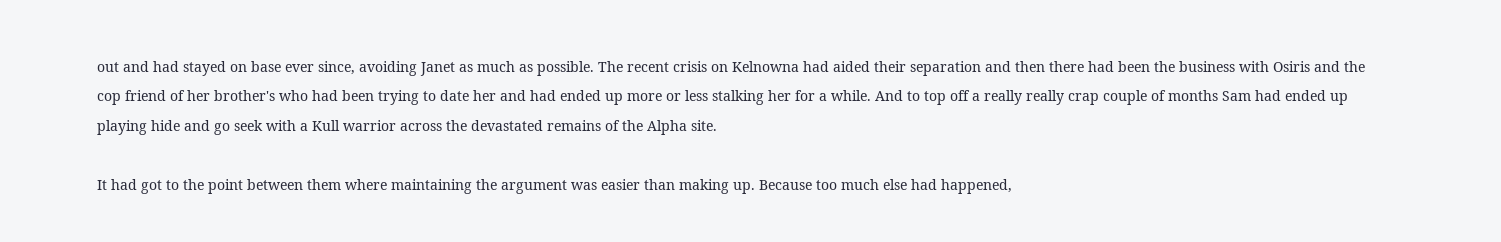out and had stayed on base ever since, avoiding Janet as much as possible. The recent crisis on Kelnowna had aided their separation and then there had been the business with Osiris and the cop friend of her brother's who had been trying to date her and had ended up more or less stalking her for a while. And to top off a really really crap couple of months Sam had ended up playing hide and go seek with a Kull warrior across the devastated remains of the Alpha site.

It had got to the point between them where maintaining the argument was easier than making up. Because too much else had happened,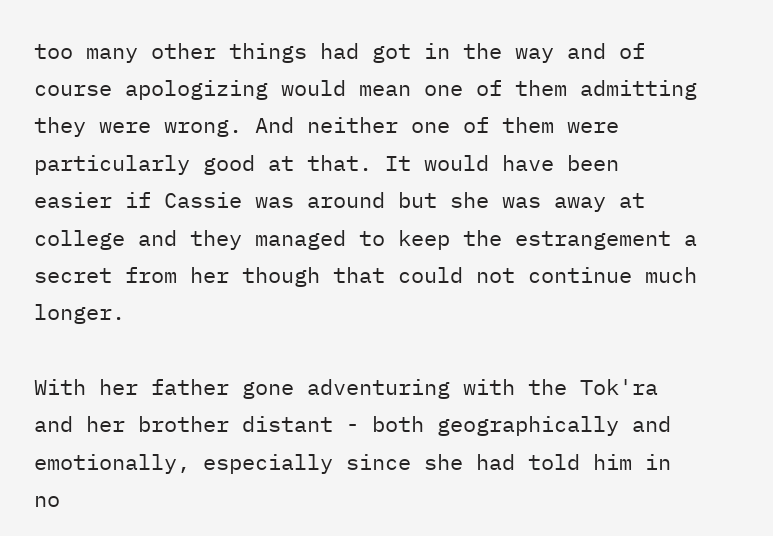too many other things had got in the way and of course apologizing would mean one of them admitting they were wrong. And neither one of them were particularly good at that. It would have been easier if Cassie was around but she was away at college and they managed to keep the estrangement a secret from her though that could not continue much longer.

With her father gone adventuring with the Tok'ra and her brother distant - both geographically and emotionally, especially since she had told him in no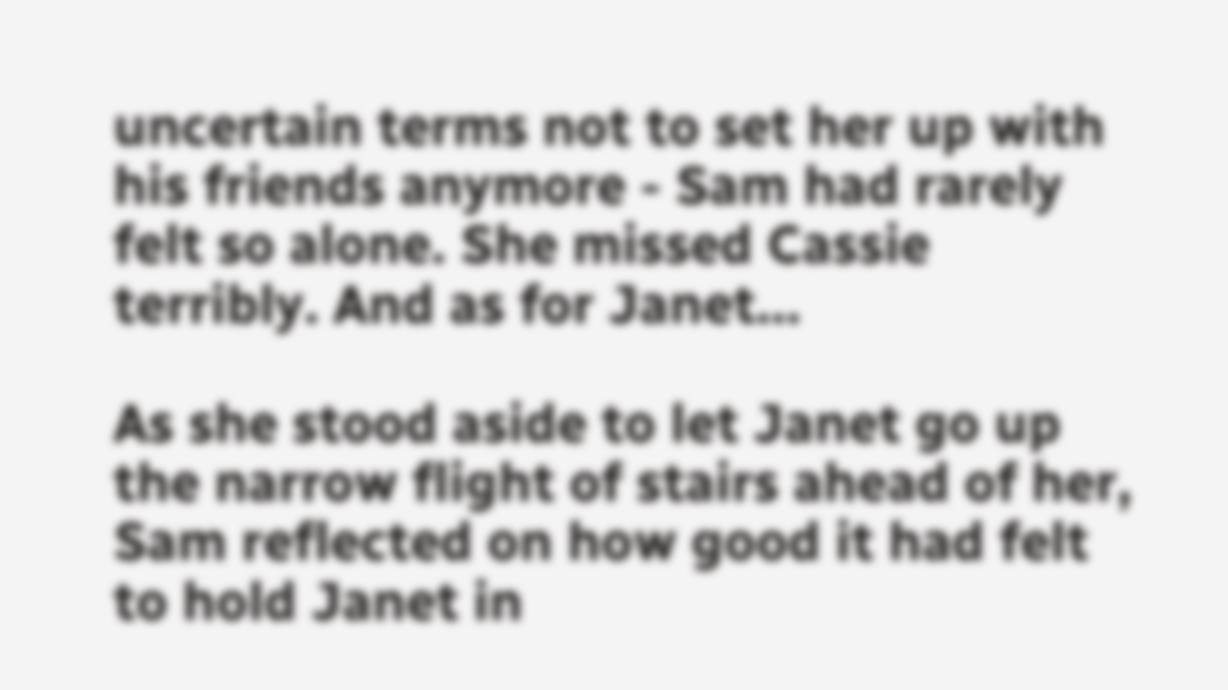uncertain terms not to set her up with his friends anymore - Sam had rarely felt so alone. She missed Cassie terribly. And as for Janet...

As she stood aside to let Janet go up the narrow flight of stairs ahead of her, Sam reflected on how good it had felt to hold Janet in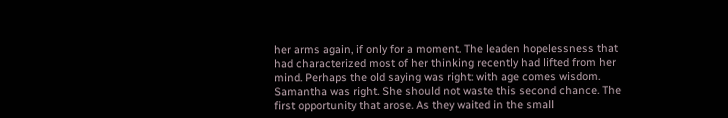her arms again, if only for a moment. The leaden hopelessness that had characterized most of her thinking recently had lifted from her mind. Perhaps the old saying was right: with age comes wisdom. Samantha was right. She should not waste this second chance. The first opportunity that arose. As they waited in the small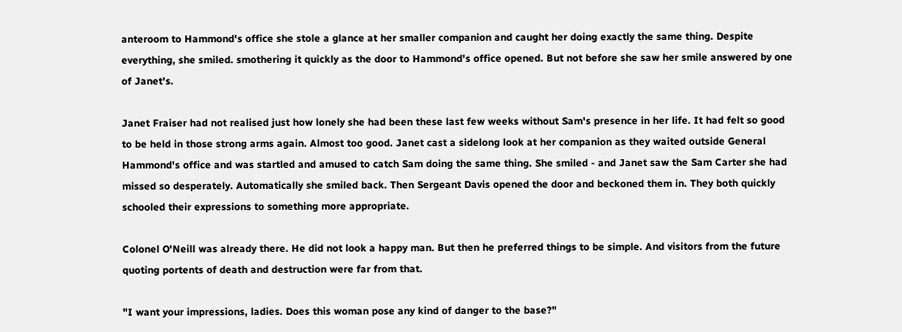anteroom to Hammond's office she stole a glance at her smaller companion and caught her doing exactly the same thing. Despite everything, she smiled. smothering it quickly as the door to Hammond's office opened. But not before she saw her smile answered by one of Janet's.

Janet Fraiser had not realised just how lonely she had been these last few weeks without Sam's presence in her life. It had felt so good to be held in those strong arms again. Almost too good. Janet cast a sidelong look at her companion as they waited outside General Hammond's office and was startled and amused to catch Sam doing the same thing. She smiled - and Janet saw the Sam Carter she had missed so desperately. Automatically she smiled back. Then Sergeant Davis opened the door and beckoned them in. They both quickly schooled their expressions to something more appropriate.

Colonel O'Neill was already there. He did not look a happy man. But then he preferred things to be simple. And visitors from the future quoting portents of death and destruction were far from that.

"I want your impressions, ladies. Does this woman pose any kind of danger to the base?"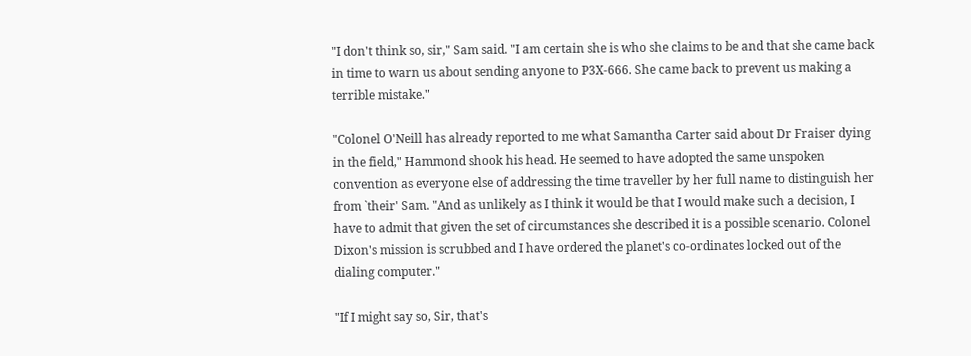"I don't think so, sir," Sam said. "I am certain she is who she claims to be and that she came back in time to warn us about sending anyone to P3X-666. She came back to prevent us making a terrible mistake."

"Colonel O'Neill has already reported to me what Samantha Carter said about Dr Fraiser dying in the field," Hammond shook his head. He seemed to have adopted the same unspoken convention as everyone else of addressing the time traveller by her full name to distinguish her from `their' Sam. "And as unlikely as I think it would be that I would make such a decision, I have to admit that given the set of circumstances she described it is a possible scenario. Colonel Dixon's mission is scrubbed and I have ordered the planet's co-ordinates locked out of the dialing computer."

"If I might say so, Sir, that's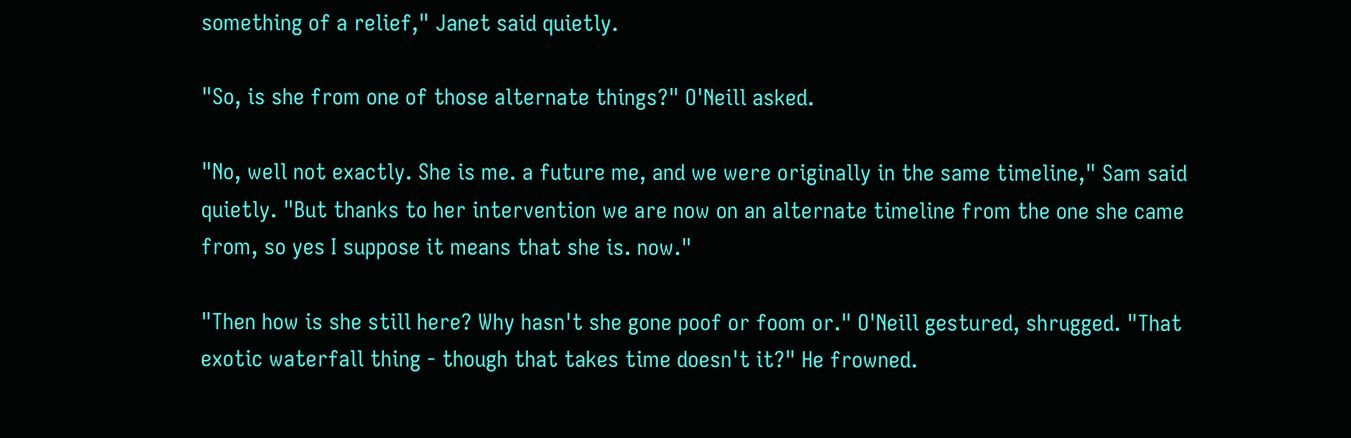something of a relief," Janet said quietly.

"So, is she from one of those alternate things?" O'Neill asked.

"No, well not exactly. She is me. a future me, and we were originally in the same timeline," Sam said quietly. "But thanks to her intervention we are now on an alternate timeline from the one she came from, so yes I suppose it means that she is. now."

"Then how is she still here? Why hasn't she gone poof or foom or." O'Neill gestured, shrugged. "That exotic waterfall thing - though that takes time doesn't it?" He frowned.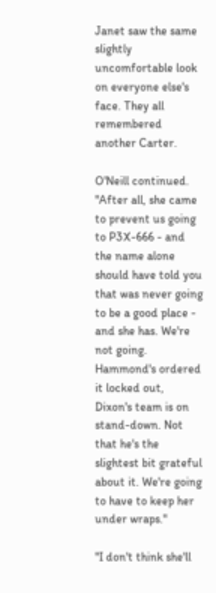Janet saw the same slightly uncomfortable look on everyone else's face. They all remembered another Carter.

O'Neill continued. "After all, she came to prevent us going to P3X-666 - and the name alone should have told you that was never going to be a good place - and she has. We're not going. Hammond's ordered it locked out, Dixon's team is on stand-down. Not that he's the slightest bit grateful about it. We're going to have to keep her under wraps."

"I don't think she'll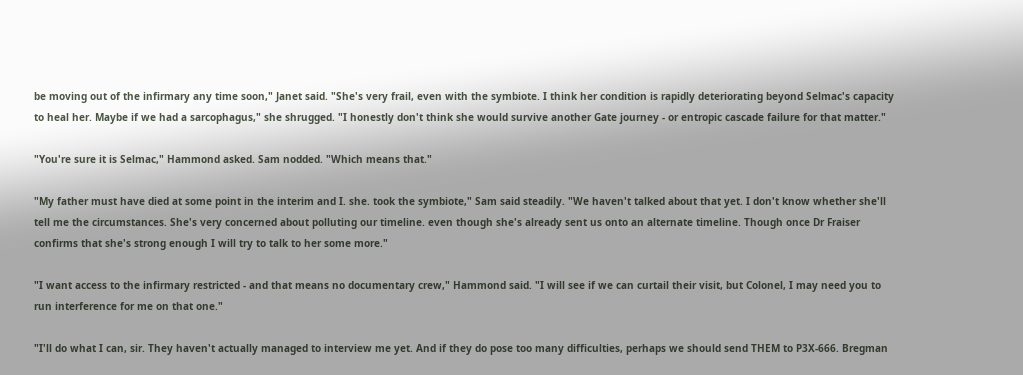be moving out of the infirmary any time soon," Janet said. "She's very frail, even with the symbiote. I think her condition is rapidly deteriorating beyond Selmac's capacity to heal her. Maybe if we had a sarcophagus," she shrugged. "I honestly don't think she would survive another Gate journey - or entropic cascade failure for that matter."

"You're sure it is Selmac," Hammond asked. Sam nodded. "Which means that."

"My father must have died at some point in the interim and I. she. took the symbiote," Sam said steadily. "We haven't talked about that yet. I don't know whether she'll tell me the circumstances. She's very concerned about polluting our timeline. even though she's already sent us onto an alternate timeline. Though once Dr Fraiser confirms that she's strong enough I will try to talk to her some more."

"I want access to the infirmary restricted - and that means no documentary crew," Hammond said. "I will see if we can curtail their visit, but Colonel, I may need you to run interference for me on that one."

"I'll do what I can, sir. They haven't actually managed to interview me yet. And if they do pose too many difficulties, perhaps we should send THEM to P3X-666. Bregman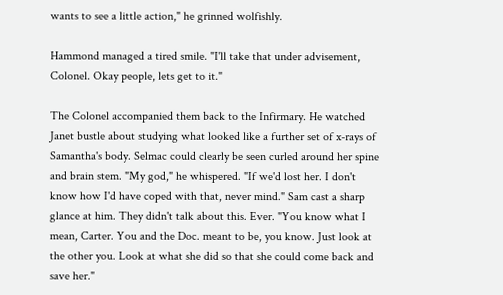wants to see a little action," he grinned wolfishly.

Hammond managed a tired smile. "I'll take that under advisement, Colonel. Okay people, lets get to it."

The Colonel accompanied them back to the Infirmary. He watched Janet bustle about studying what looked like a further set of x-rays of Samantha's body. Selmac could clearly be seen curled around her spine and brain stem. "My god," he whispered. "If we'd lost her. I don't know how I'd have coped with that, never mind." Sam cast a sharp glance at him. They didn't talk about this. Ever. "You know what I mean, Carter. You and the Doc. meant to be, you know. Just look at the other you. Look at what she did so that she could come back and save her."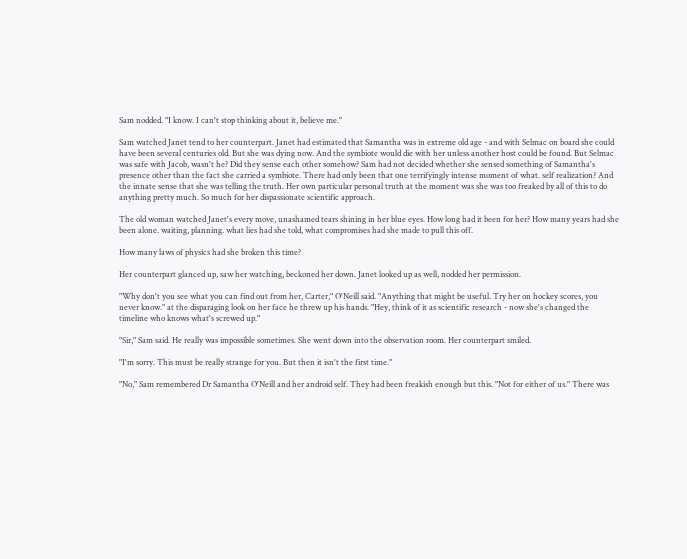Sam nodded. "I know. I can't stop thinking about it, believe me."

Sam watched Janet tend to her counterpart. Janet had estimated that Samantha was in extreme old age - and with Selmac on board she could have been several centuries old. But she was dying now. And the symbiote would die with her unless another host could be found. But Selmac was safe with Jacob, wasn't he? Did they sense each other somehow? Sam had not decided whether she sensed something of Samantha's presence other than the fact she carried a symbiote. There had only been that one terrifyingly intense moment of what. self realization? And the innate sense that she was telling the truth. Her own particular personal truth at the moment was she was too freaked by all of this to do anything pretty much. So much for her dispassionate scientific approach.

The old woman watched Janet's every move, unashamed tears shining in her blue eyes. How long had it been for her? How many years had she been alone. waiting, planning. what lies had she told, what compromises had she made to pull this off.

How many laws of physics had she broken this time?

Her counterpart glanced up, saw her watching, beckoned her down. Janet looked up as well, nodded her permission.

"Why don't you see what you can find out from her, Carter," O'Neill said. "Anything that might be useful. Try her on hockey scores, you never know." at the disparaging look on her face he threw up his hands. "Hey, think of it as scientific research - now she's changed the timeline who knows what's screwed up."

"Sir," Sam said. He really was impossible sometimes. She went down into the observation room. Her counterpart smiled.

"I'm sorry. This must be really strange for you. But then it isn't the first time."

"No," Sam remembered Dr Samantha O'Neill and her android self. They had been freakish enough but this. "Not for either of us." There was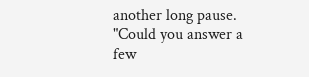another long pause. "Could you answer a few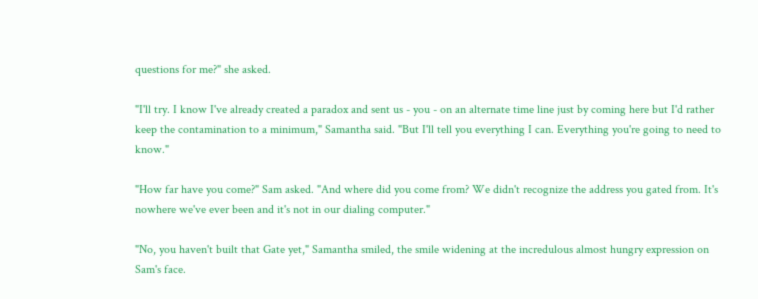questions for me?" she asked.

"I'll try. I know I've already created a paradox and sent us - you - on an alternate time line just by coming here but I'd rather keep the contamination to a minimum," Samantha said. "But I'll tell you everything I can. Everything you're going to need to know."

"How far have you come?" Sam asked. "And where did you come from? We didn't recognize the address you gated from. It's nowhere we've ever been and it's not in our dialing computer."

"No, you haven't built that Gate yet," Samantha smiled, the smile widening at the incredulous almost hungry expression on Sam's face.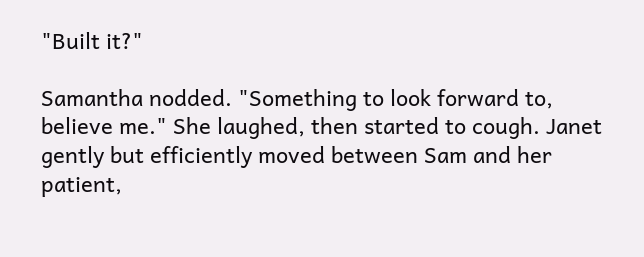"Built it?"

Samantha nodded. "Something to look forward to, believe me." She laughed, then started to cough. Janet gently but efficiently moved between Sam and her patient,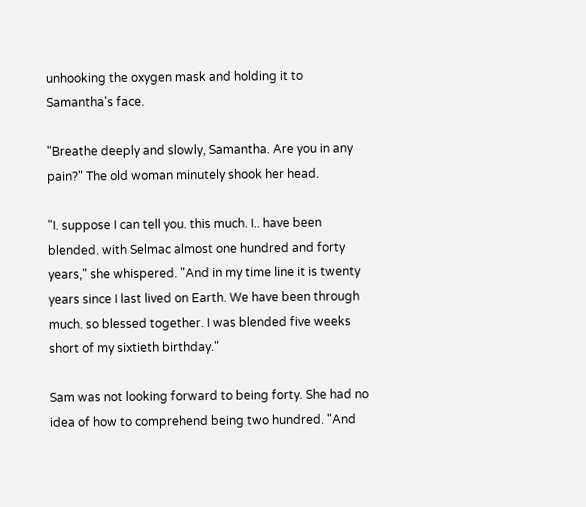unhooking the oxygen mask and holding it to Samantha's face.

"Breathe deeply and slowly, Samantha. Are you in any pain?" The old woman minutely shook her head.

"I. suppose I can tell you. this much. I.. have been blended. with Selmac almost one hundred and forty years," she whispered. "And in my time line it is twenty years since I last lived on Earth. We have been through much. so blessed together. I was blended five weeks short of my sixtieth birthday."

Sam was not looking forward to being forty. She had no idea of how to comprehend being two hundred. "And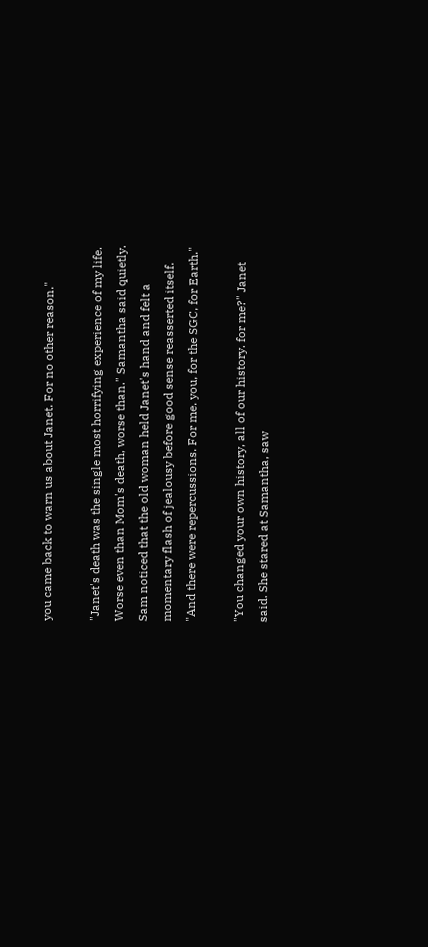you came back to warn us about Janet. For no other reason."

"Janet's death was the single most horrifying experience of my life. Worse even than Mom's death, worse than." Samantha said quietly. Sam noticed that the old woman held Janet's hand and felt a momentary flash of jealousy before good sense reasserted itself. "And there were repercussions. For me. you, for the SGC, for Earth."

"You changed your own history, all of our history. for me?" Janet said. She stared at Samantha, saw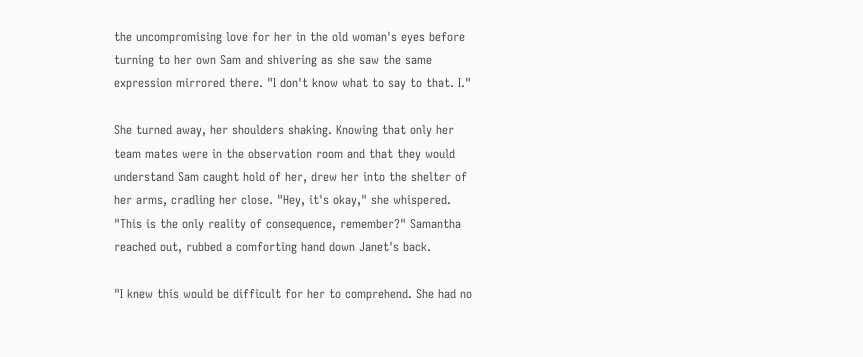the uncompromising love for her in the old woman's eyes before turning to her own Sam and shivering as she saw the same expression mirrored there. "I don't know what to say to that. I."

She turned away, her shoulders shaking. Knowing that only her team mates were in the observation room and that they would understand Sam caught hold of her, drew her into the shelter of her arms, cradling her close. "Hey, it's okay," she whispered. "This is the only reality of consequence, remember?" Samantha reached out, rubbed a comforting hand down Janet's back.

"I knew this would be difficult for her to comprehend. She had no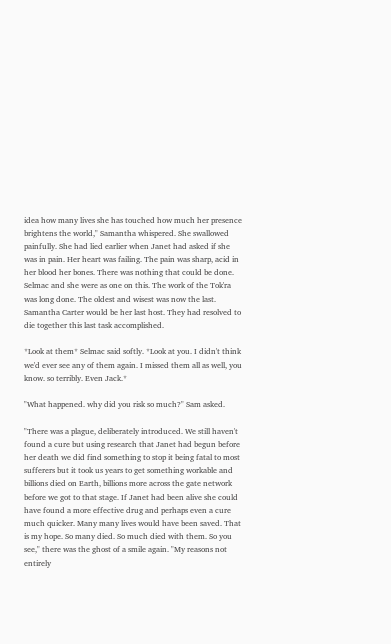idea how many lives she has touched how much her presence brightens the world," Samantha whispered. She swallowed painfully. She had lied earlier when Janet had asked if she was in pain. Her heart was failing. The pain was sharp, acid in her blood her bones. There was nothing that could be done. Selmac and she were as one on this. The work of the Tok'ra was long done. The oldest and wisest was now the last. Samantha Carter would be her last host. They had resolved to die together this last task accomplished.

*Look at them* Selmac said softly. *Look at you. I didn't think we'd ever see any of them again. I missed them all as well, you know. so terribly. Even Jack.*

"What happened. why did you risk so much?" Sam asked.

"There was a plague, deliberately introduced. We still haven't found a cure but using research that Janet had begun before her death we did find something to stop it being fatal to most sufferers but it took us years to get something workable and billions died on Earth, billions more across the gate network before we got to that stage. If Janet had been alive she could have found a more effective drug and perhaps even a cure much quicker. Many many lives would have been saved. That is my hope. So many died. So much died with them. So you see," there was the ghost of a smile again. "My reasons not entirely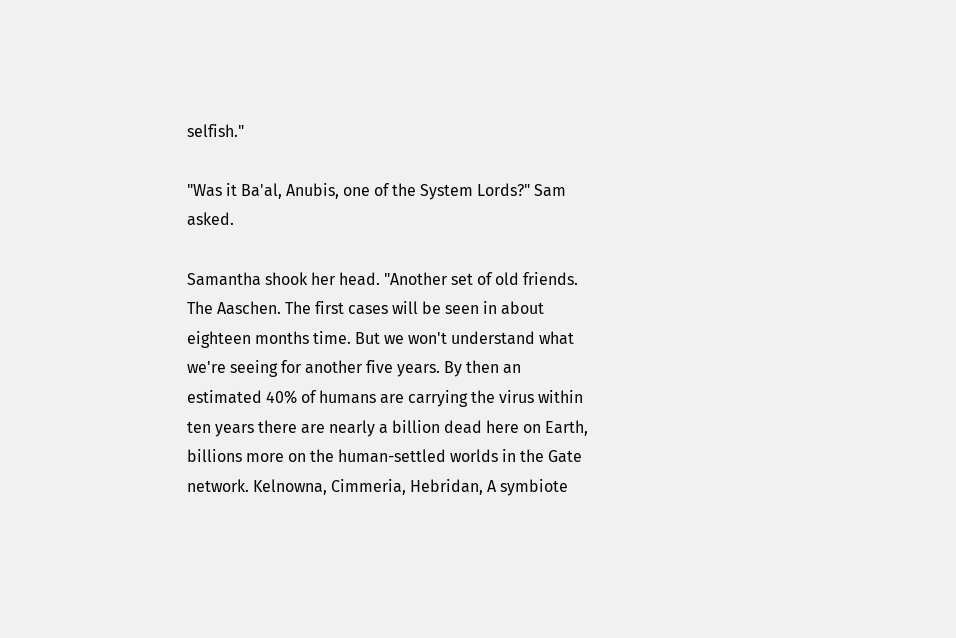selfish."

"Was it Ba'al, Anubis, one of the System Lords?" Sam asked.

Samantha shook her head. "Another set of old friends. The Aaschen. The first cases will be seen in about eighteen months time. But we won't understand what we're seeing for another five years. By then an estimated 40% of humans are carrying the virus within ten years there are nearly a billion dead here on Earth, billions more on the human-settled worlds in the Gate network. Kelnowna, Cimmeria, Hebridan, A symbiote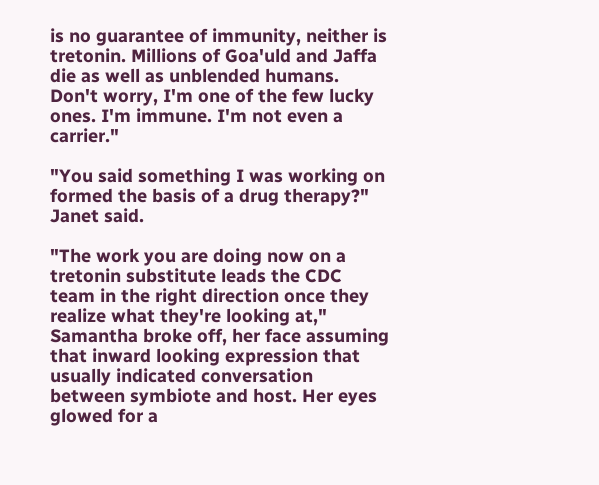is no guarantee of immunity, neither is tretonin. Millions of Goa'uld and Jaffa die as well as unblended humans. Don't worry, I'm one of the few lucky ones. I'm immune. I'm not even a carrier."

"You said something I was working on formed the basis of a drug therapy?" Janet said.

"The work you are doing now on a tretonin substitute leads the CDC team in the right direction once they realize what they're looking at," Samantha broke off, her face assuming that inward looking expression that usually indicated conversation between symbiote and host. Her eyes glowed for a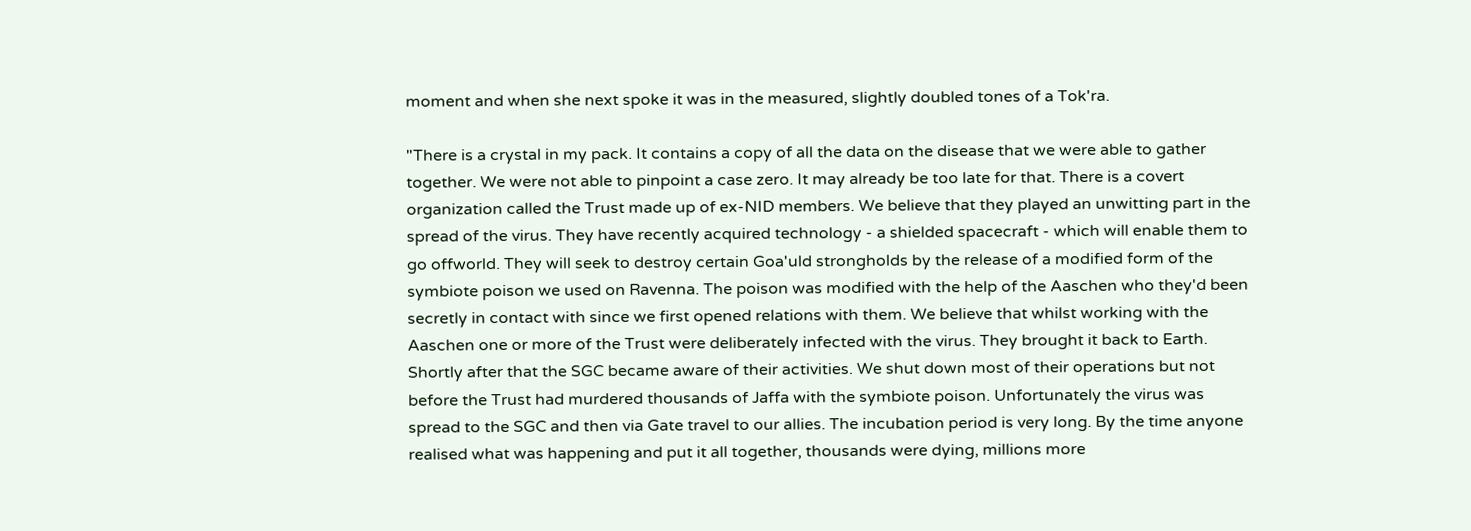moment and when she next spoke it was in the measured, slightly doubled tones of a Tok'ra.

"There is a crystal in my pack. It contains a copy of all the data on the disease that we were able to gather together. We were not able to pinpoint a case zero. It may already be too late for that. There is a covert organization called the Trust made up of ex-NID members. We believe that they played an unwitting part in the spread of the virus. They have recently acquired technology - a shielded spacecraft - which will enable them to go offworld. They will seek to destroy certain Goa'uld strongholds by the release of a modified form of the symbiote poison we used on Ravenna. The poison was modified with the help of the Aaschen who they'd been secretly in contact with since we first opened relations with them. We believe that whilst working with the Aaschen one or more of the Trust were deliberately infected with the virus. They brought it back to Earth. Shortly after that the SGC became aware of their activities. We shut down most of their operations but not before the Trust had murdered thousands of Jaffa with the symbiote poison. Unfortunately the virus was spread to the SGC and then via Gate travel to our allies. The incubation period is very long. By the time anyone realised what was happening and put it all together, thousands were dying, millions more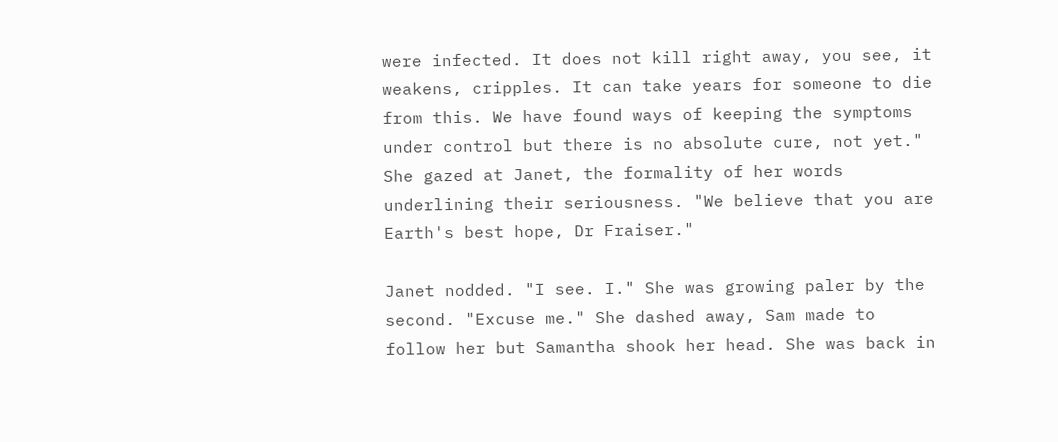were infected. It does not kill right away, you see, it weakens, cripples. It can take years for someone to die from this. We have found ways of keeping the symptoms under control but there is no absolute cure, not yet." She gazed at Janet, the formality of her words underlining their seriousness. "We believe that you are Earth's best hope, Dr Fraiser."

Janet nodded. "I see. I." She was growing paler by the second. "Excuse me." She dashed away, Sam made to follow her but Samantha shook her head. She was back in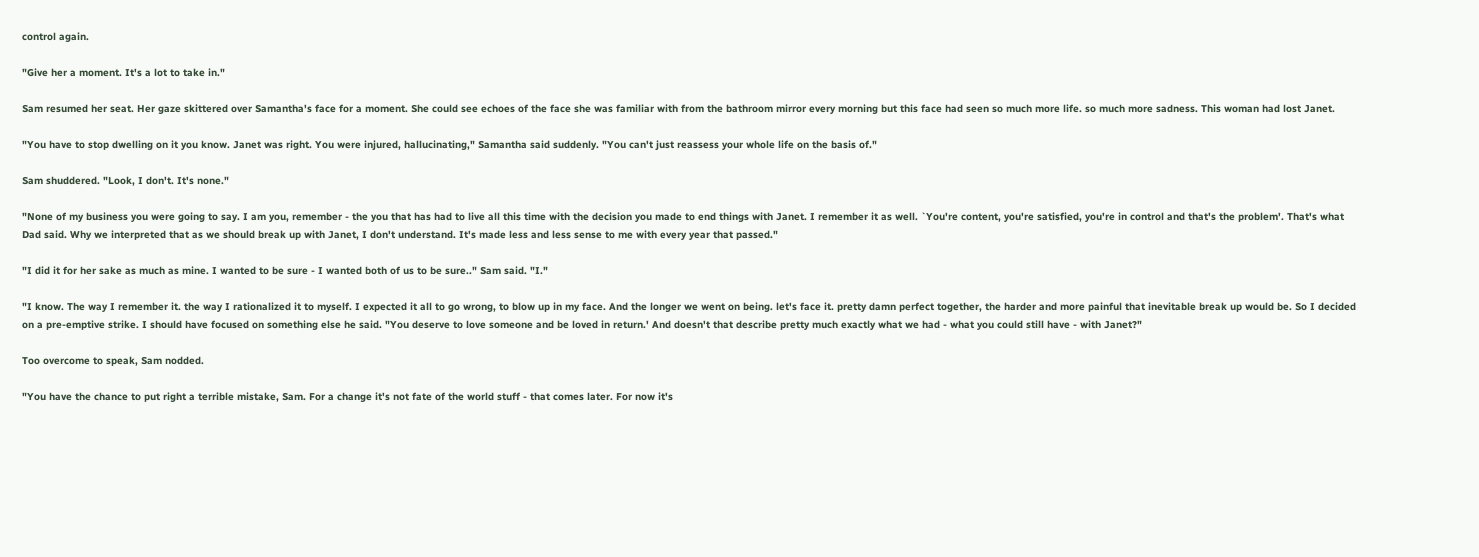control again.

"Give her a moment. It's a lot to take in."

Sam resumed her seat. Her gaze skittered over Samantha's face for a moment. She could see echoes of the face she was familiar with from the bathroom mirror every morning but this face had seen so much more life. so much more sadness. This woman had lost Janet.

"You have to stop dwelling on it you know. Janet was right. You were injured, hallucinating," Samantha said suddenly. "You can't just reassess your whole life on the basis of."

Sam shuddered. "Look, I don't. It's none."

"None of my business you were going to say. I am you, remember - the you that has had to live all this time with the decision you made to end things with Janet. I remember it as well. `You're content, you're satisfied, you're in control and that's the problem'. That's what Dad said. Why we interpreted that as we should break up with Janet, I don't understand. It's made less and less sense to me with every year that passed."

"I did it for her sake as much as mine. I wanted to be sure - I wanted both of us to be sure.." Sam said. "I."

"I know. The way I remember it. the way I rationalized it to myself. I expected it all to go wrong, to blow up in my face. And the longer we went on being. let's face it. pretty damn perfect together, the harder and more painful that inevitable break up would be. So I decided on a pre-emptive strike. I should have focused on something else he said. "You deserve to love someone and be loved in return.' And doesn't that describe pretty much exactly what we had - what you could still have - with Janet?"

Too overcome to speak, Sam nodded.

"You have the chance to put right a terrible mistake, Sam. For a change it's not fate of the world stuff - that comes later. For now it's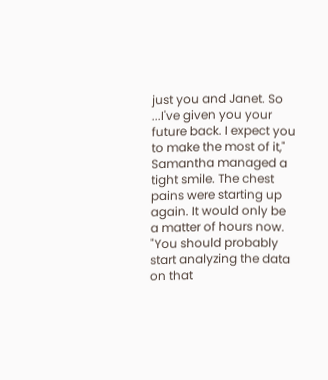just you and Janet. So ...I've given you your future back. I expect you to make the most of it," Samantha managed a tight smile. The chest pains were starting up again. It would only be a matter of hours now. "You should probably start analyzing the data on that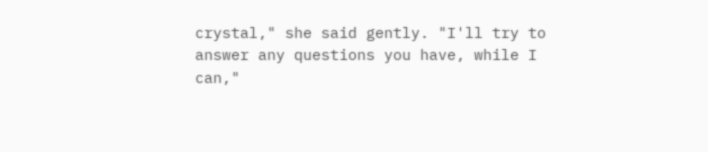crystal," she said gently. "I'll try to answer any questions you have, while I can,"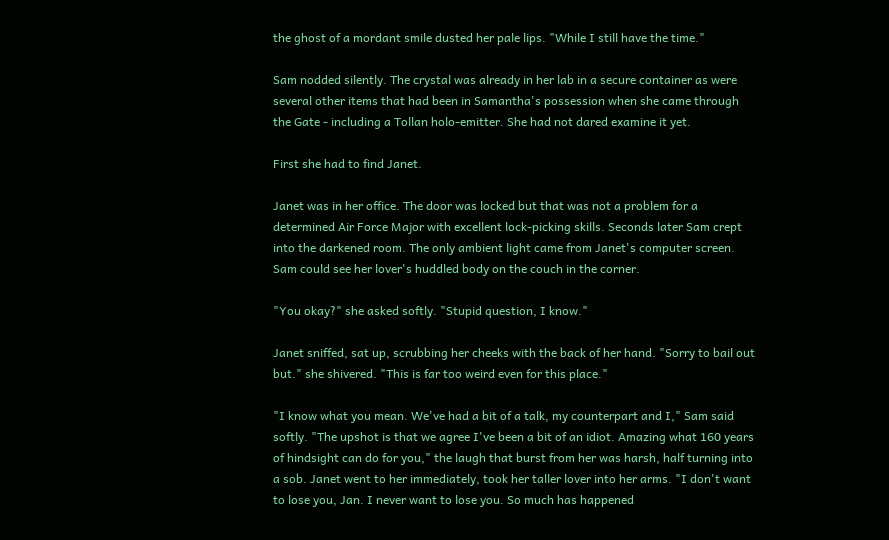the ghost of a mordant smile dusted her pale lips. "While I still have the time."

Sam nodded silently. The crystal was already in her lab in a secure container as were several other items that had been in Samantha's possession when she came through the Gate - including a Tollan holo-emitter. She had not dared examine it yet.

First she had to find Janet.

Janet was in her office. The door was locked but that was not a problem for a determined Air Force Major with excellent lock-picking skills. Seconds later Sam crept into the darkened room. The only ambient light came from Janet's computer screen. Sam could see her lover's huddled body on the couch in the corner.

"You okay?" she asked softly. "Stupid question, I know."

Janet sniffed, sat up, scrubbing her cheeks with the back of her hand. "Sorry to bail out but." she shivered. "This is far too weird even for this place."

"I know what you mean. We've had a bit of a talk, my counterpart and I," Sam said softly. "The upshot is that we agree I've been a bit of an idiot. Amazing what 160 years of hindsight can do for you," the laugh that burst from her was harsh, half turning into a sob. Janet went to her immediately, took her taller lover into her arms. "I don't want to lose you, Jan. I never want to lose you. So much has happened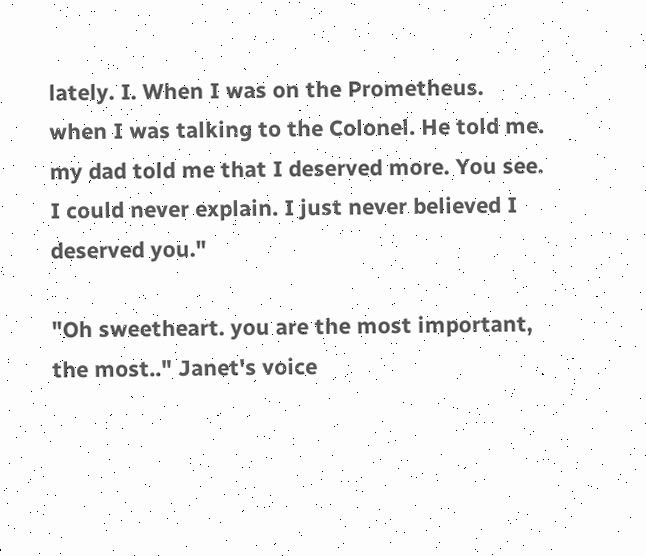lately. I. When I was on the Prometheus. when I was talking to the Colonel. He told me. my dad told me that I deserved more. You see. I could never explain. I just never believed I deserved you."

"Oh sweetheart. you are the most important, the most.." Janet's voice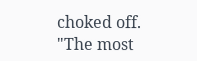choked off. "The most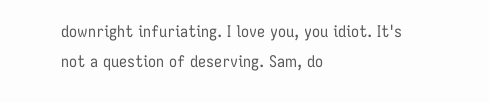downright infuriating. I love you, you idiot. It's not a question of deserving. Sam, do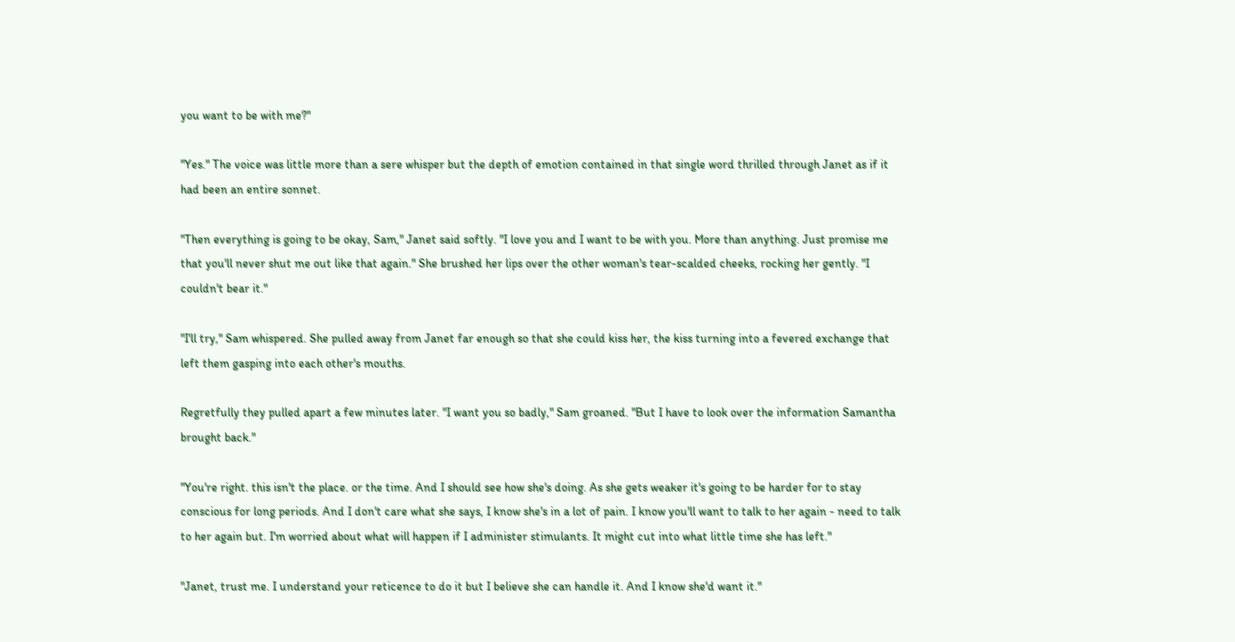you want to be with me?"

"Yes." The voice was little more than a sere whisper but the depth of emotion contained in that single word thrilled through Janet as if it had been an entire sonnet.

"Then everything is going to be okay, Sam," Janet said softly. "I love you and I want to be with you. More than anything. Just promise me that you'll never shut me out like that again." She brushed her lips over the other woman's tear-scalded cheeks, rocking her gently. "I couldn't bear it."

"I'll try," Sam whispered. She pulled away from Janet far enough so that she could kiss her, the kiss turning into a fevered exchange that left them gasping into each other's mouths.

Regretfully they pulled apart a few minutes later. "I want you so badly," Sam groaned. "But I have to look over the information Samantha brought back."

"You're right. this isn't the place. or the time. And I should see how she's doing. As she gets weaker it's going to be harder for to stay conscious for long periods. And I don't care what she says, I know she's in a lot of pain. I know you'll want to talk to her again - need to talk to her again but. I'm worried about what will happen if I administer stimulants. It might cut into what little time she has left."

"Janet, trust me. I understand your reticence to do it but I believe she can handle it. And I know she'd want it."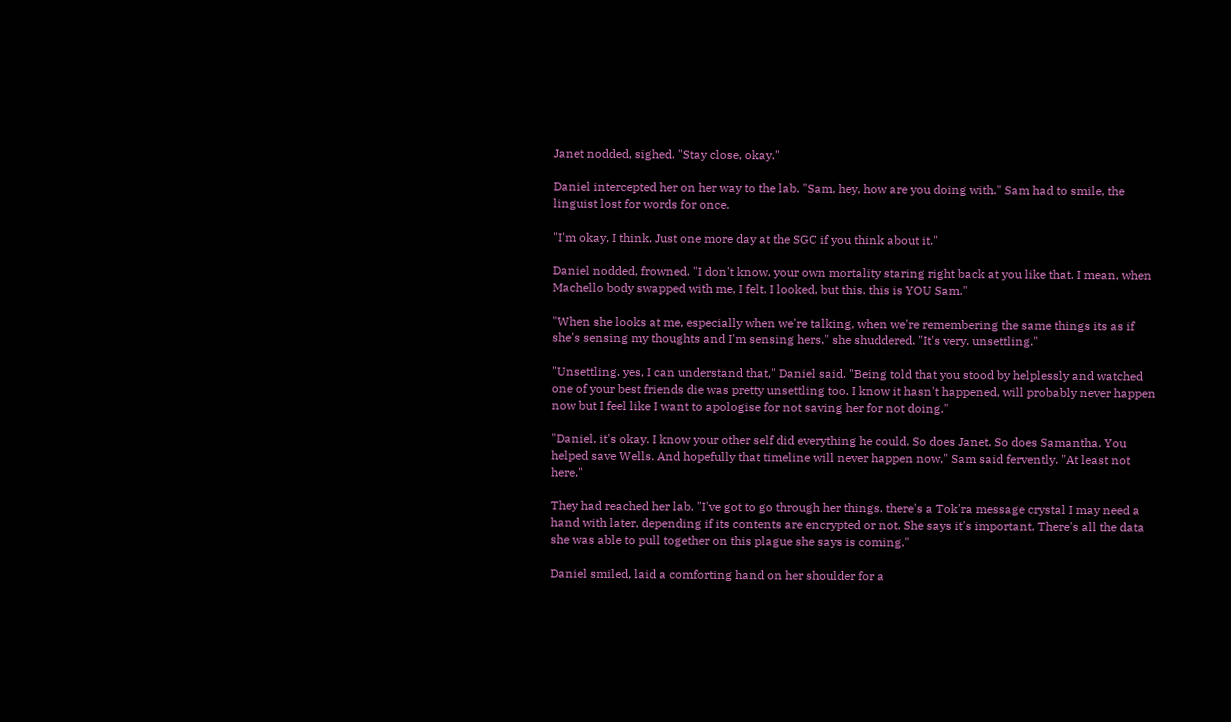Janet nodded, sighed. "Stay close, okay."

Daniel intercepted her on her way to the lab. "Sam, hey, how are you doing with." Sam had to smile, the linguist lost for words for once.

"I'm okay, I think. Just one more day at the SGC if you think about it."

Daniel nodded, frowned. "I don't know. your own mortality staring right back at you like that. I mean, when Machello body swapped with me, I felt. I looked, but this. this is YOU Sam."

"When she looks at me, especially when we're talking, when we're remembering the same things its as if she's sensing my thoughts and I'm sensing hers," she shuddered. "It's very. unsettling."

"Unsettling. yes, I can understand that," Daniel said. "Being told that you stood by helplessly and watched one of your best friends die was pretty unsettling too. I know it hasn't happened, will probably never happen now but I feel like I want to apologise for not saving her for not doing."

"Daniel, it's okay. I know your other self did everything he could. So does Janet. So does Samantha. You helped save Wells. And hopefully that timeline will never happen now," Sam said fervently. "At least not here."

They had reached her lab. "I've got to go through her things. there's a Tok'ra message crystal I may need a hand with later, depending if its contents are encrypted or not. She says it's important. There's all the data she was able to pull together on this plague she says is coming."

Daniel smiled, laid a comforting hand on her shoulder for a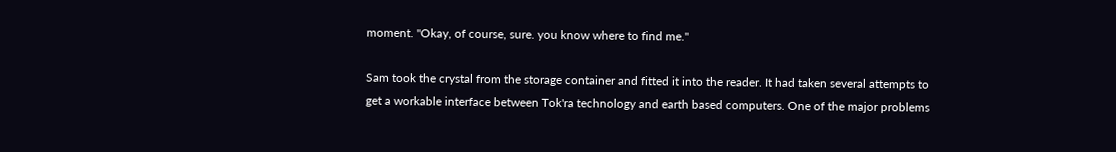moment. "Okay, of course, sure. you know where to find me."

Sam took the crystal from the storage container and fitted it into the reader. It had taken several attempts to get a workable interface between Tok'ra technology and earth based computers. One of the major problems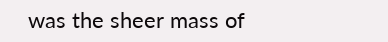was the sheer mass of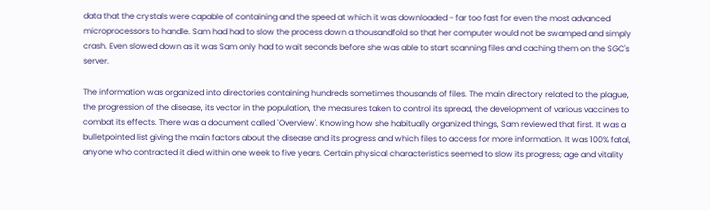data that the crystals were capable of containing and the speed at which it was downloaded - far too fast for even the most advanced microprocessors to handle. Sam had had to slow the process down a thousandfold so that her computer would not be swamped and simply crash. Even slowed down as it was Sam only had to wait seconds before she was able to start scanning files and caching them on the SGC's server.

The information was organized into directories containing hundreds sometimes thousands of files. The main directory related to the plague, the progression of the disease, its vector in the population, the measures taken to control its spread, the development of various vaccines to combat its effects. There was a document called `Overview'. Knowing how she habitually organized things, Sam reviewed that first. It was a bulletpointed list giving the main factors about the disease and its progress and which files to access for more information. It was 100% fatal, anyone who contracted it died within one week to five years. Certain physical characteristics seemed to slow its progress; age and vitality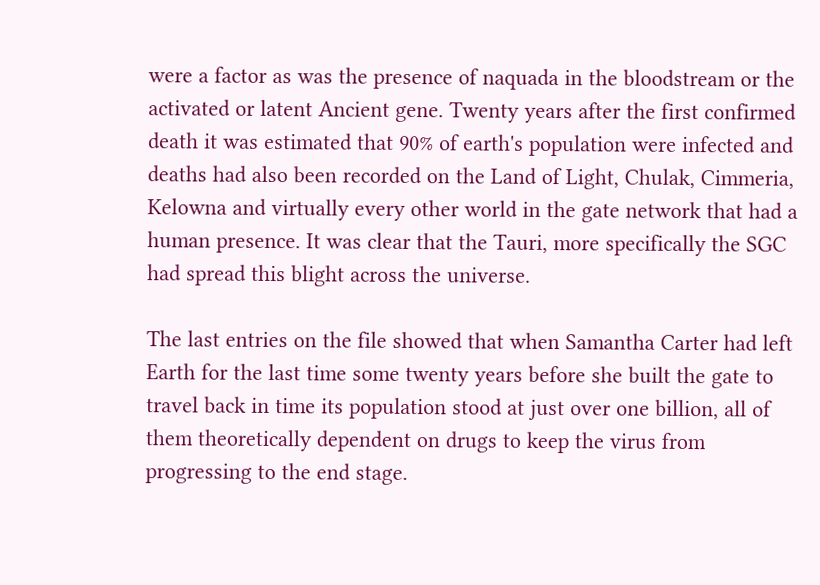were a factor as was the presence of naquada in the bloodstream or the activated or latent Ancient gene. Twenty years after the first confirmed death it was estimated that 90% of earth's population were infected and deaths had also been recorded on the Land of Light, Chulak, Cimmeria, Kelowna and virtually every other world in the gate network that had a human presence. It was clear that the Tauri, more specifically the SGC had spread this blight across the universe.

The last entries on the file showed that when Samantha Carter had left Earth for the last time some twenty years before she built the gate to travel back in time its population stood at just over one billion, all of them theoretically dependent on drugs to keep the virus from progressing to the end stage.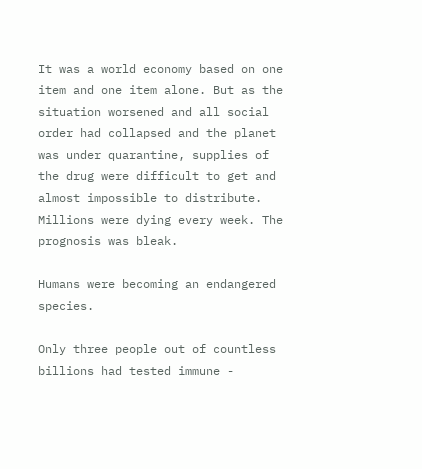It was a world economy based on one item and one item alone. But as the situation worsened and all social order had collapsed and the planet was under quarantine, supplies of the drug were difficult to get and almost impossible to distribute. Millions were dying every week. The prognosis was bleak.

Humans were becoming an endangered species.

Only three people out of countless billions had tested immune -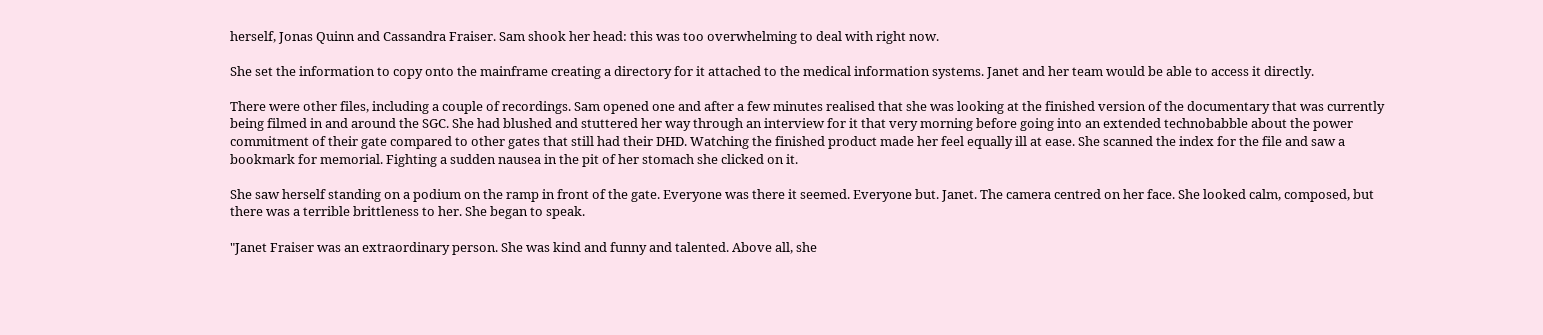herself, Jonas Quinn and Cassandra Fraiser. Sam shook her head: this was too overwhelming to deal with right now.

She set the information to copy onto the mainframe creating a directory for it attached to the medical information systems. Janet and her team would be able to access it directly.

There were other files, including a couple of recordings. Sam opened one and after a few minutes realised that she was looking at the finished version of the documentary that was currently being filmed in and around the SGC. She had blushed and stuttered her way through an interview for it that very morning before going into an extended technobabble about the power commitment of their gate compared to other gates that still had their DHD. Watching the finished product made her feel equally ill at ease. She scanned the index for the file and saw a bookmark for memorial. Fighting a sudden nausea in the pit of her stomach she clicked on it.

She saw herself standing on a podium on the ramp in front of the gate. Everyone was there it seemed. Everyone but. Janet. The camera centred on her face. She looked calm, composed, but there was a terrible brittleness to her. She began to speak.

"Janet Fraiser was an extraordinary person. She was kind and funny and talented. Above all, she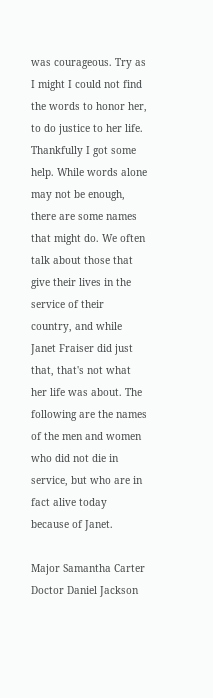was courageous. Try as I might I could not find the words to honor her, to do justice to her life. Thankfully I got some help. While words alone may not be enough, there are some names that might do. We often talk about those that give their lives in the service of their country, and while Janet Fraiser did just that, that's not what her life was about. The following are the names of the men and women who did not die in service, but who are in fact alive today because of Janet.

Major Samantha Carter Doctor Daniel Jackson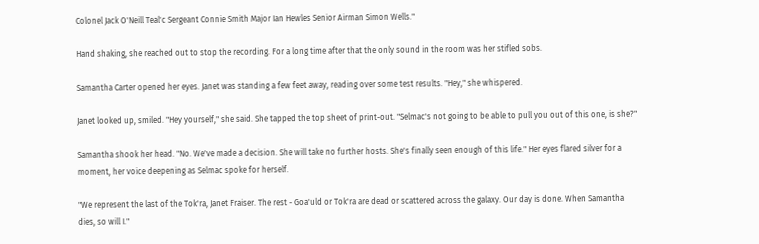Colonel Jack O'Neill Teal'c Sergeant Connie Smith Major Ian Hewles Senior Airman Simon Wells."

Hand shaking, she reached out to stop the recording. For a long time after that the only sound in the room was her stifled sobs.

Samantha Carter opened her eyes. Janet was standing a few feet away, reading over some test results. "Hey," she whispered.

Janet looked up, smiled. "Hey yourself," she said. She tapped the top sheet of print-out. "Selmac's not going to be able to pull you out of this one, is she?"

Samantha shook her head. "No. We've made a decision. She will take no further hosts. She's finally seen enough of this life." Her eyes flared silver for a moment, her voice deepening as Selmac spoke for herself.

"We represent the last of the Tok'ra, Janet Fraiser. The rest - Goa'uld or Tok'ra are dead or scattered across the galaxy. Our day is done. When Samantha dies, so will I."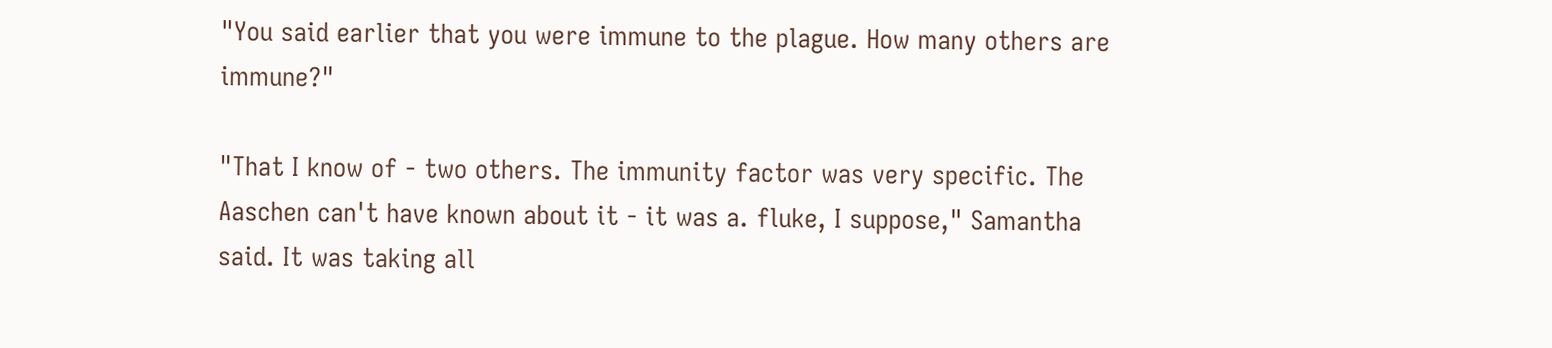"You said earlier that you were immune to the plague. How many others are immune?"

"That I know of - two others. The immunity factor was very specific. The Aaschen can't have known about it - it was a. fluke, I suppose," Samantha said. It was taking all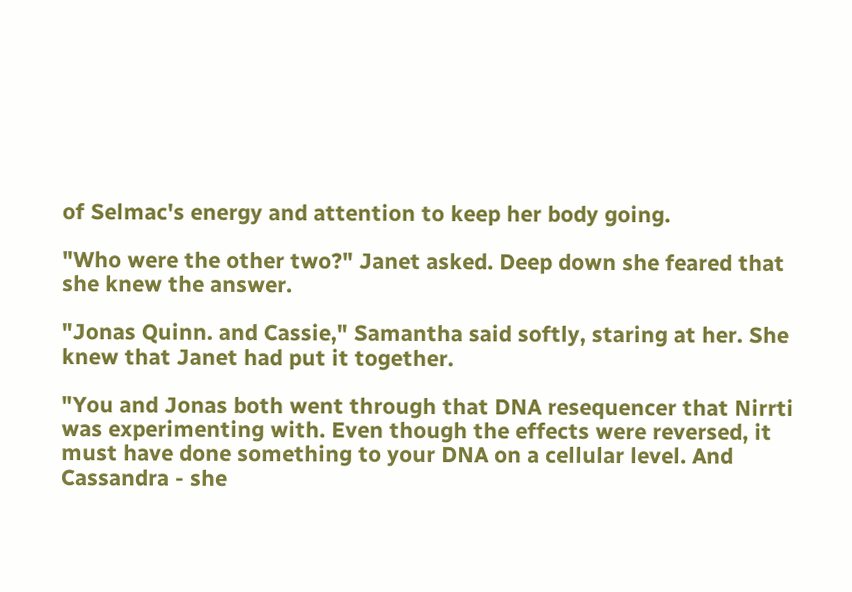of Selmac's energy and attention to keep her body going.

"Who were the other two?" Janet asked. Deep down she feared that she knew the answer.

"Jonas Quinn. and Cassie," Samantha said softly, staring at her. She knew that Janet had put it together.

"You and Jonas both went through that DNA resequencer that Nirrti was experimenting with. Even though the effects were reversed, it must have done something to your DNA on a cellular level. And Cassandra - she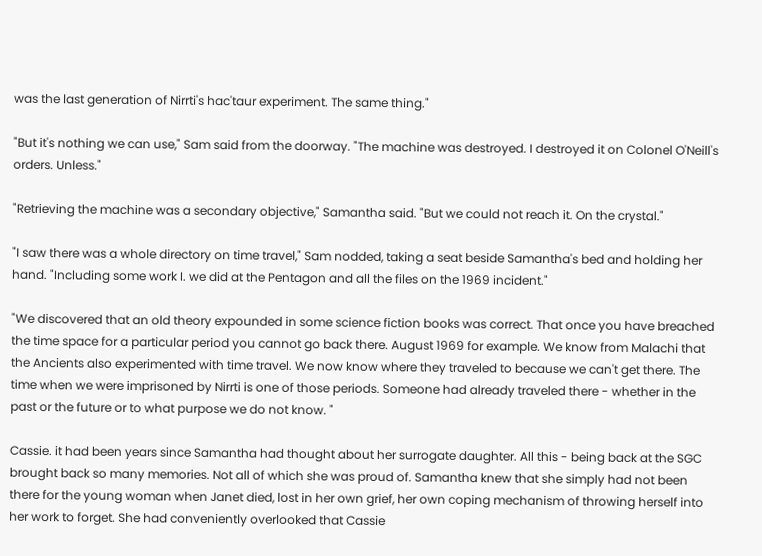was the last generation of Nirrti's hac'taur experiment. The same thing."

"But it's nothing we can use," Sam said from the doorway. "The machine was destroyed. I destroyed it on Colonel O'Neill's orders. Unless."

"Retrieving the machine was a secondary objective," Samantha said. "But we could not reach it. On the crystal."

"I saw there was a whole directory on time travel," Sam nodded, taking a seat beside Samantha's bed and holding her hand. "Including some work I. we did at the Pentagon and all the files on the 1969 incident."

"We discovered that an old theory expounded in some science fiction books was correct. That once you have breached the time space for a particular period you cannot go back there. August 1969 for example. We know from Malachi that the Ancients also experimented with time travel. We now know where they traveled to because we can't get there. The time when we were imprisoned by Nirrti is one of those periods. Someone had already traveled there - whether in the past or the future or to what purpose we do not know. "

Cassie. it had been years since Samantha had thought about her surrogate daughter. All this - being back at the SGC brought back so many memories. Not all of which she was proud of. Samantha knew that she simply had not been there for the young woman when Janet died, lost in her own grief, her own coping mechanism of throwing herself into her work to forget. She had conveniently overlooked that Cassie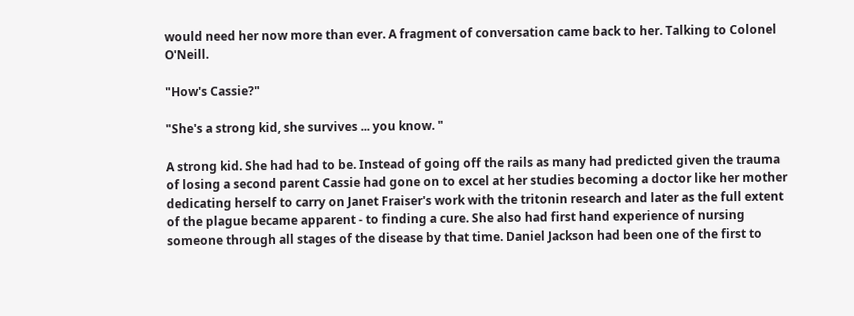would need her now more than ever. A fragment of conversation came back to her. Talking to Colonel O'Neill.

"How's Cassie?"

"She's a strong kid, she survives ... you know. "

A strong kid. She had had to be. Instead of going off the rails as many had predicted given the trauma of losing a second parent Cassie had gone on to excel at her studies becoming a doctor like her mother dedicating herself to carry on Janet Fraiser's work with the tritonin research and later as the full extent of the plague became apparent - to finding a cure. She also had first hand experience of nursing someone through all stages of the disease by that time. Daniel Jackson had been one of the first to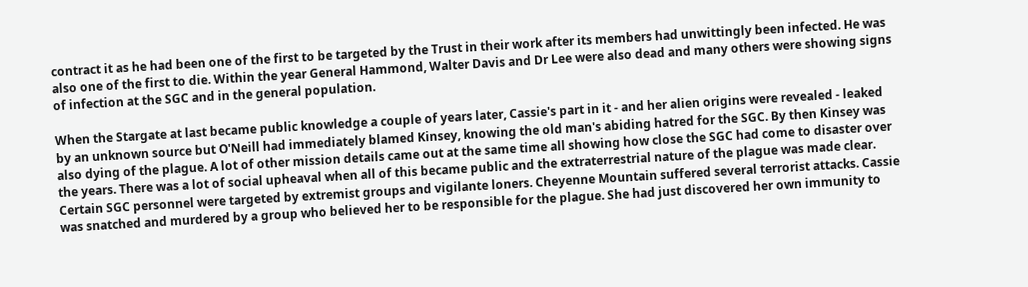contract it as he had been one of the first to be targeted by the Trust in their work after its members had unwittingly been infected. He was also one of the first to die. Within the year General Hammond, Walter Davis and Dr Lee were also dead and many others were showing signs of infection at the SGC and in the general population.

When the Stargate at last became public knowledge a couple of years later, Cassie's part in it - and her alien origins were revealed - leaked by an unknown source but O'Neill had immediately blamed Kinsey, knowing the old man's abiding hatred for the SGC. By then Kinsey was also dying of the plague. A lot of other mission details came out at the same time all showing how close the SGC had come to disaster over the years. There was a lot of social upheaval when all of this became public and the extraterrestrial nature of the plague was made clear. Certain SGC personnel were targeted by extremist groups and vigilante loners. Cheyenne Mountain suffered several terrorist attacks. Cassie was snatched and murdered by a group who believed her to be responsible for the plague. She had just discovered her own immunity to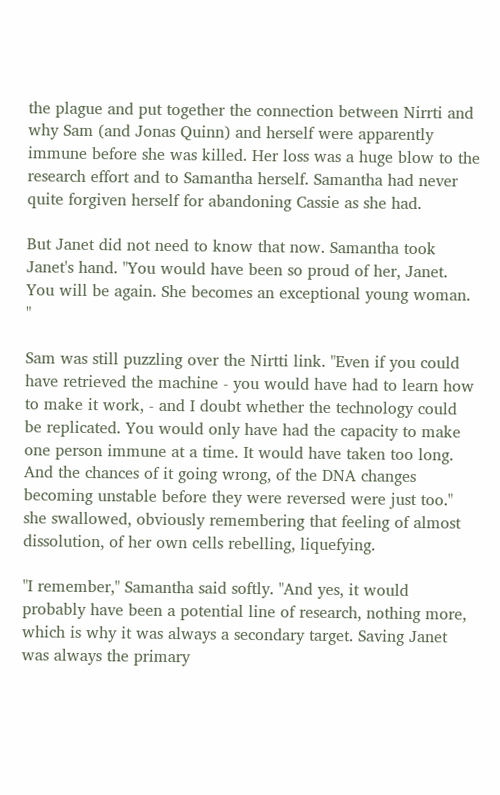the plague and put together the connection between Nirrti and why Sam (and Jonas Quinn) and herself were apparently immune before she was killed. Her loss was a huge blow to the research effort and to Samantha herself. Samantha had never quite forgiven herself for abandoning Cassie as she had.

But Janet did not need to know that now. Samantha took Janet's hand. "You would have been so proud of her, Janet. You will be again. She becomes an exceptional young woman. "

Sam was still puzzling over the Nirtti link. "Even if you could have retrieved the machine - you would have had to learn how to make it work, - and I doubt whether the technology could be replicated. You would only have had the capacity to make one person immune at a time. It would have taken too long. And the chances of it going wrong, of the DNA changes becoming unstable before they were reversed were just too." she swallowed, obviously remembering that feeling of almost dissolution, of her own cells rebelling, liquefying.

"I remember," Samantha said softly. "And yes, it would probably have been a potential line of research, nothing more, which is why it was always a secondary target. Saving Janet was always the primary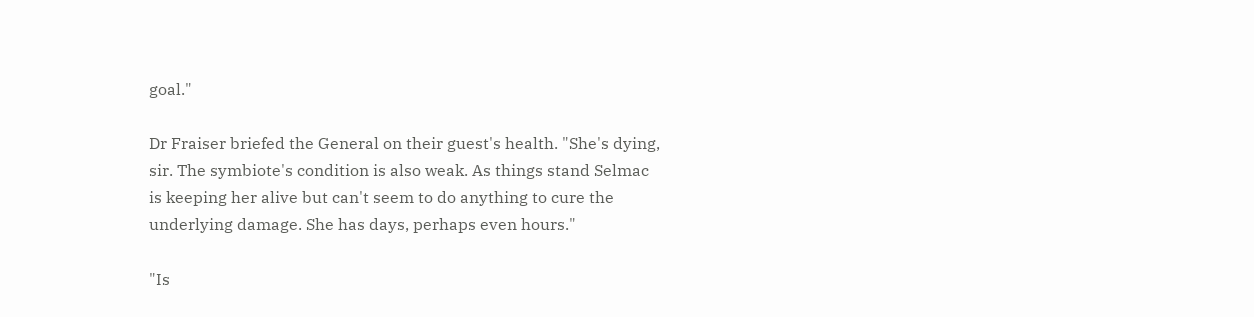goal."

Dr Fraiser briefed the General on their guest's health. "She's dying, sir. The symbiote's condition is also weak. As things stand Selmac is keeping her alive but can't seem to do anything to cure the underlying damage. She has days, perhaps even hours."

"Is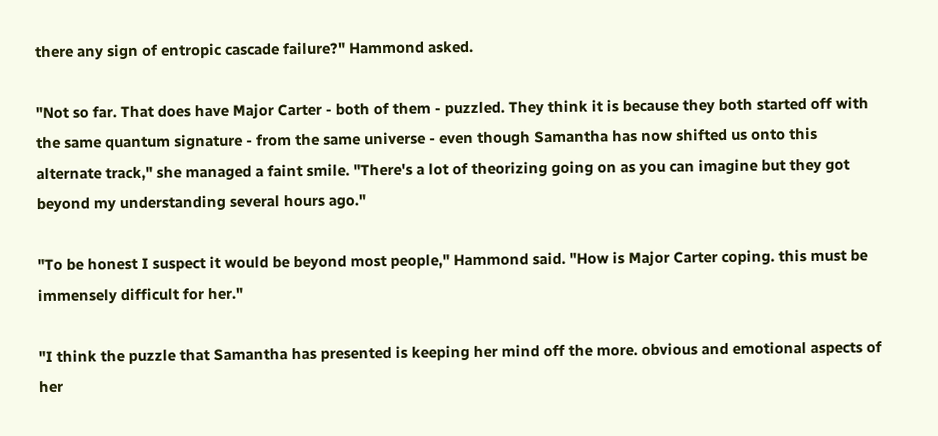there any sign of entropic cascade failure?" Hammond asked.

"Not so far. That does have Major Carter - both of them - puzzled. They think it is because they both started off with the same quantum signature - from the same universe - even though Samantha has now shifted us onto this alternate track," she managed a faint smile. "There's a lot of theorizing going on as you can imagine but they got beyond my understanding several hours ago."

"To be honest I suspect it would be beyond most people," Hammond said. "How is Major Carter coping. this must be immensely difficult for her."

"I think the puzzle that Samantha has presented is keeping her mind off the more. obvious and emotional aspects of her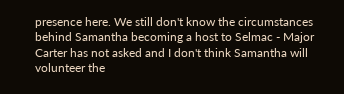presence here. We still don't know the circumstances behind Samantha becoming a host to Selmac - Major Carter has not asked and I don't think Samantha will volunteer the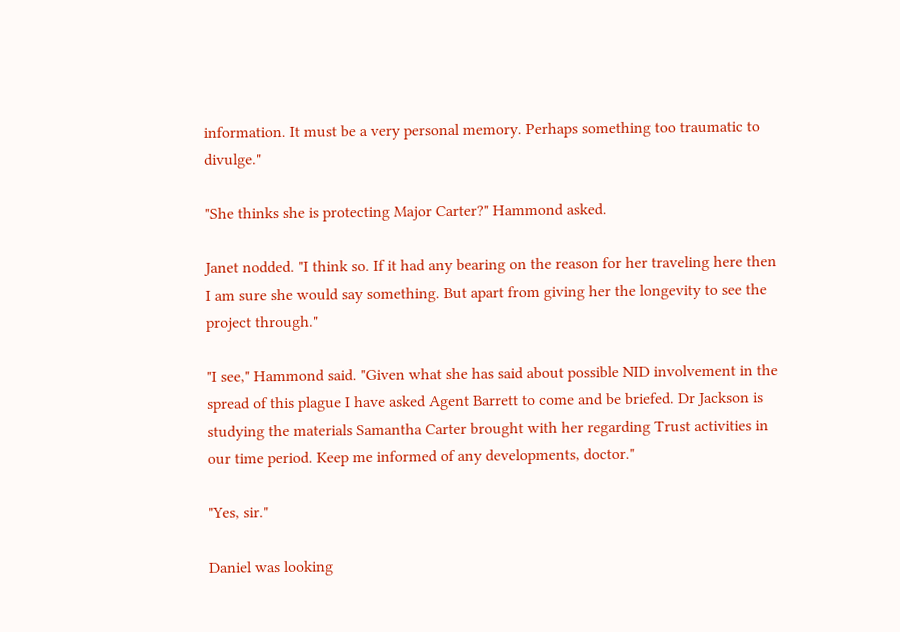information. It must be a very personal memory. Perhaps something too traumatic to divulge."

"She thinks she is protecting Major Carter?" Hammond asked.

Janet nodded. "I think so. If it had any bearing on the reason for her traveling here then I am sure she would say something. But apart from giving her the longevity to see the project through."

"I see," Hammond said. "Given what she has said about possible NID involvement in the spread of this plague I have asked Agent Barrett to come and be briefed. Dr Jackson is studying the materials Samantha Carter brought with her regarding Trust activities in our time period. Keep me informed of any developments, doctor."

"Yes, sir."

Daniel was looking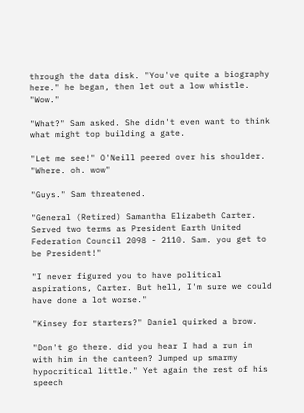through the data disk. "You've quite a biography here." he began, then let out a low whistle. "Wow."

"What?" Sam asked. She didn't even want to think what might top building a gate.

"Let me see!" O'Neill peered over his shoulder. "Where. oh. wow"

"Guys." Sam threatened.

"General (Retired) Samantha Elizabeth Carter. Served two terms as President Earth United Federation Council 2098 - 2110. Sam. you get to be President!"

"I never figured you to have political aspirations, Carter. But hell, I'm sure we could have done a lot worse."

"Kinsey for starters?" Daniel quirked a brow.

"Don't go there. did you hear I had a run in with him in the canteen? Jumped up smarmy hypocritical little." Yet again the rest of his speech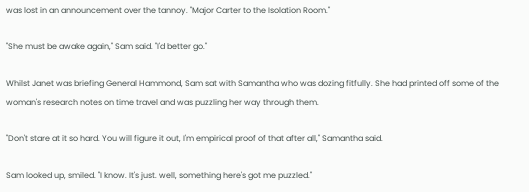was lost in an announcement over the tannoy. "Major Carter to the Isolation Room."

"She must be awake again," Sam said. "I'd better go."

Whilst Janet was briefing General Hammond, Sam sat with Samantha who was dozing fitfully. She had printed off some of the woman's research notes on time travel and was puzzling her way through them.

"Don't stare at it so hard. You will figure it out, I'm empirical proof of that after all," Samantha said.

Sam looked up, smiled. "I know. It's just. well, something here's got me puzzled."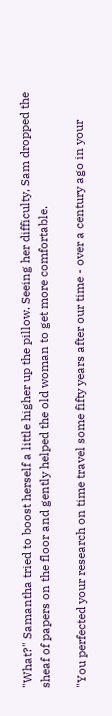"What?" Samantha tried to boost herself a little higher up the pillow. Seeing her difficulty, Sam dropped the sheaf of papers on the floor and gently helped the old woman to get more comfortable.

"You perfected your research on time travel some fifty years after our time - over a century ago in your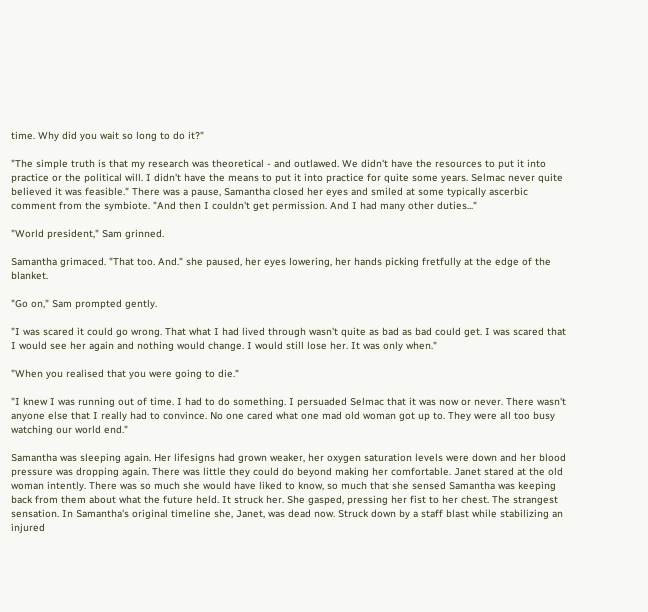time. Why did you wait so long to do it?"

"The simple truth is that my research was theoretical - and outlawed. We didn't have the resources to put it into practice or the political will. I didn't have the means to put it into practice for quite some years. Selmac never quite believed it was feasible." There was a pause, Samantha closed her eyes and smiled at some typically ascerbic comment from the symbiote. "And then I couldn't get permission. And I had many other duties..."

"World president," Sam grinned.

Samantha grimaced. "That too. And." she paused, her eyes lowering, her hands picking fretfully at the edge of the blanket.

"Go on," Sam prompted gently.

"I was scared it could go wrong. That what I had lived through wasn't quite as bad as bad could get. I was scared that I would see her again and nothing would change. I would still lose her. It was only when."

"When you realised that you were going to die."

"I knew I was running out of time. I had to do something. I persuaded Selmac that it was now or never. There wasn't anyone else that I really had to convince. No one cared what one mad old woman got up to. They were all too busy watching our world end."

Samantha was sleeping again. Her lifesigns had grown weaker, her oxygen saturation levels were down and her blood pressure was dropping again. There was little they could do beyond making her comfortable. Janet stared at the old woman intently. There was so much she would have liked to know, so much that she sensed Samantha was keeping back from them about what the future held. It struck her. She gasped, pressing her fist to her chest. The strangest sensation. In Samantha's original timeline she, Janet, was dead now. Struck down by a staff blast while stabilizing an injured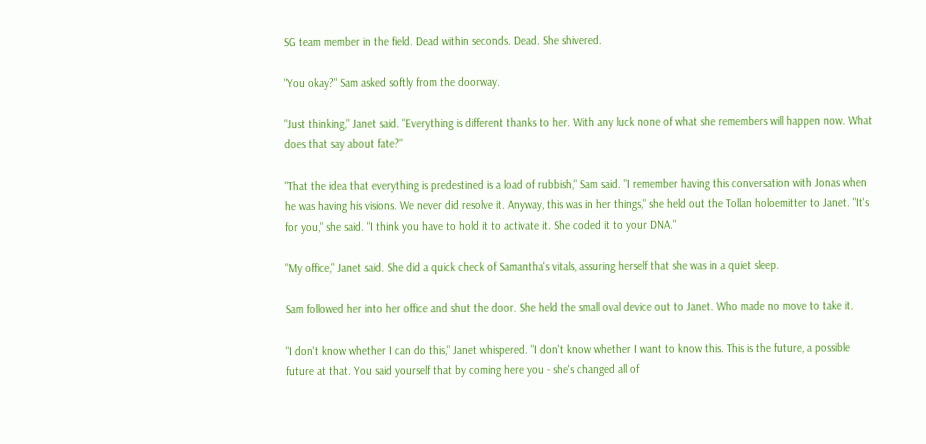SG team member in the field. Dead within seconds. Dead. She shivered.

"You okay?" Sam asked softly from the doorway.

"Just thinking," Janet said. "Everything is different thanks to her. With any luck none of what she remembers will happen now. What does that say about fate?"

"That the idea that everything is predestined is a load of rubbish," Sam said. "I remember having this conversation with Jonas when he was having his visions. We never did resolve it. Anyway, this was in her things," she held out the Tollan holoemitter to Janet. "It's for you," she said. "I think you have to hold it to activate it. She coded it to your DNA."

"My office," Janet said. She did a quick check of Samantha's vitals, assuring herself that she was in a quiet sleep.

Sam followed her into her office and shut the door. She held the small oval device out to Janet. Who made no move to take it.

"I don't know whether I can do this," Janet whispered. "I don't know whether I want to know this. This is the future, a possible future at that. You said yourself that by coming here you - she's changed all of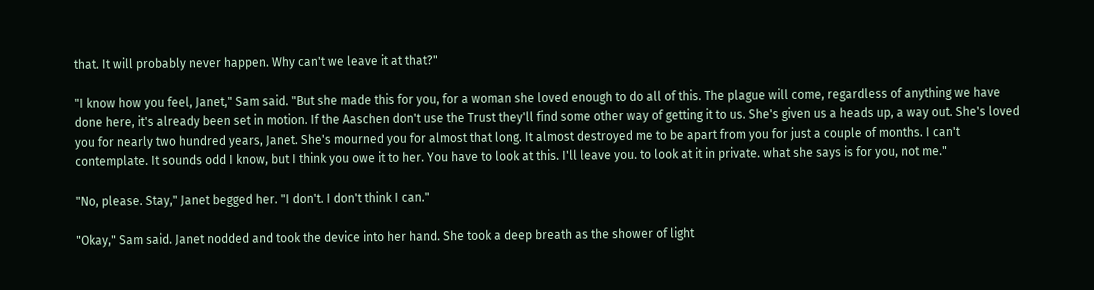that. It will probably never happen. Why can't we leave it at that?"

"I know how you feel, Janet," Sam said. "But she made this for you, for a woman she loved enough to do all of this. The plague will come, regardless of anything we have done here, it's already been set in motion. If the Aaschen don't use the Trust they'll find some other way of getting it to us. She's given us a heads up, a way out. She's loved you for nearly two hundred years, Janet. She's mourned you for almost that long. It almost destroyed me to be apart from you for just a couple of months. I can't contemplate. It sounds odd I know, but I think you owe it to her. You have to look at this. I'll leave you. to look at it in private. what she says is for you, not me."

"No, please. Stay," Janet begged her. "I don't. I don't think I can."

"Okay," Sam said. Janet nodded and took the device into her hand. She took a deep breath as the shower of light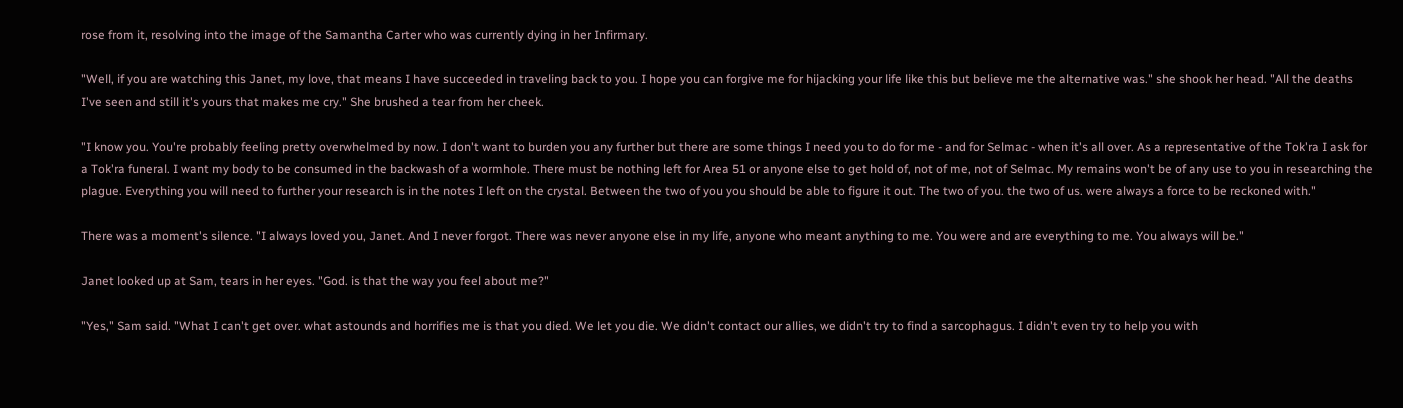rose from it, resolving into the image of the Samantha Carter who was currently dying in her Infirmary.

"Well, if you are watching this Janet, my love, that means I have succeeded in traveling back to you. I hope you can forgive me for hijacking your life like this but believe me the alternative was." she shook her head. "All the deaths I've seen and still it's yours that makes me cry." She brushed a tear from her cheek.

"I know you. You're probably feeling pretty overwhelmed by now. I don't want to burden you any further but there are some things I need you to do for me - and for Selmac - when it's all over. As a representative of the Tok'ra I ask for a Tok'ra funeral. I want my body to be consumed in the backwash of a wormhole. There must be nothing left for Area 51 or anyone else to get hold of, not of me, not of Selmac. My remains won't be of any use to you in researching the plague. Everything you will need to further your research is in the notes I left on the crystal. Between the two of you you should be able to figure it out. The two of you. the two of us. were always a force to be reckoned with."

There was a moment's silence. "I always loved you, Janet. And I never forgot. There was never anyone else in my life, anyone who meant anything to me. You were and are everything to me. You always will be."

Janet looked up at Sam, tears in her eyes. "God. is that the way you feel about me?"

"Yes," Sam said. "What I can't get over. what astounds and horrifies me is that you died. We let you die. We didn't contact our allies, we didn't try to find a sarcophagus. I didn't even try to help you with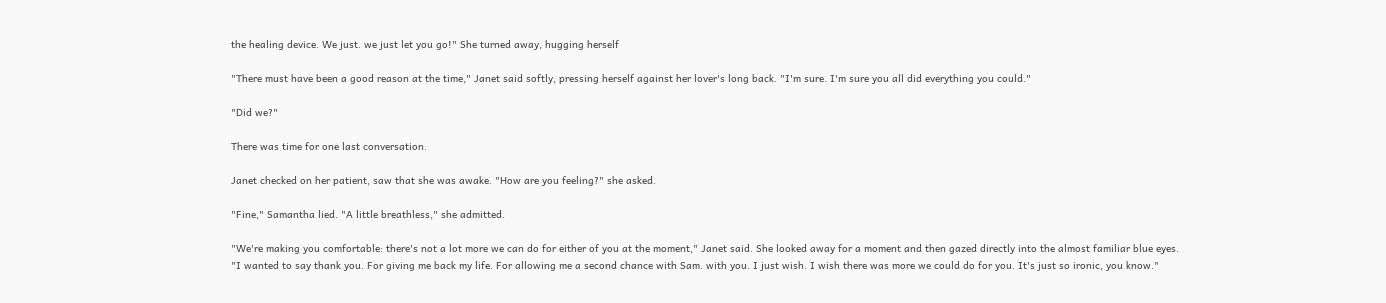the healing device. We just. we just let you go!" She turned away, hugging herself

"There must have been a good reason at the time," Janet said softly, pressing herself against her lover's long back. "I'm sure. I'm sure you all did everything you could."

"Did we?"

There was time for one last conversation.

Janet checked on her patient, saw that she was awake. "How are you feeling?" she asked.

"Fine," Samantha lied. "A little breathless," she admitted.

"We're making you comfortable: there's not a lot more we can do for either of you at the moment," Janet said. She looked away for a moment and then gazed directly into the almost familiar blue eyes. "I wanted to say thank you. For giving me back my life. For allowing me a second chance with Sam. with you. I just wish. I wish there was more we could do for you. It's just so ironic, you know."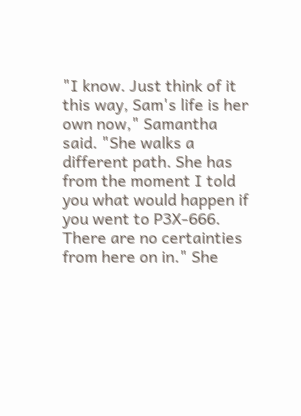"I know. Just think of it this way, Sam's life is her own now," Samantha said. "She walks a different path. She has from the moment I told you what would happen if you went to P3X-666. There are no certainties from here on in." She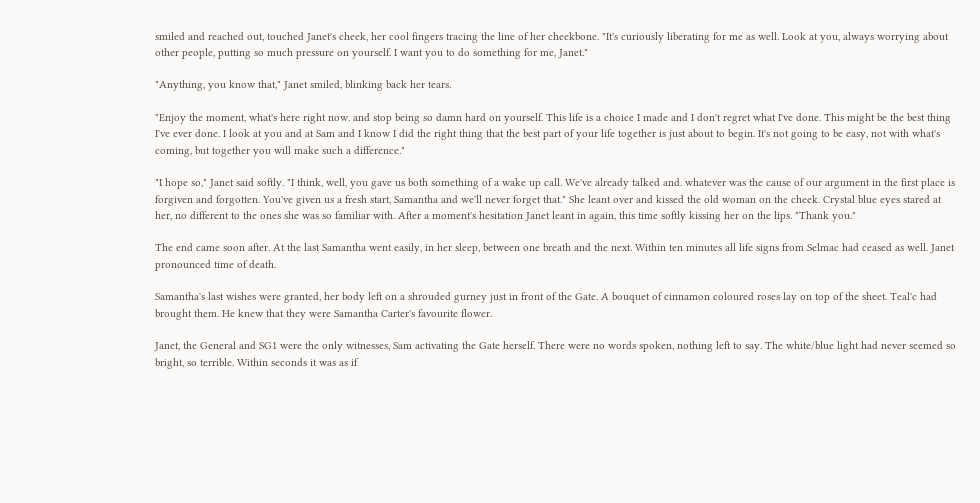smiled and reached out, touched Janet's cheek, her cool fingers tracing the line of her cheekbone. "It's curiously liberating for me as well. Look at you, always worrying about other people, putting so much pressure on yourself. I want you to do something for me, Janet."

"Anything, you know that," Janet smiled, blinking back her tears.

"Enjoy the moment, what's here right now. and stop being so damn hard on yourself. This life is a choice I made and I don't regret what I've done. This might be the best thing I've ever done. I look at you and at Sam and I know I did the right thing that the best part of your life together is just about to begin. It's not going to be easy, not with what's coming, but together you will make such a difference."

"I hope so," Janet said softly. "I think, well, you gave us both something of a wake up call. We've already talked and. whatever was the cause of our argument in the first place is forgiven and forgotten. You've given us a fresh start, Samantha and we'll never forget that." She leant over and kissed the old woman on the cheek. Crystal blue eyes stared at her, no different to the ones she was so familiar with. After a moment's hesitation Janet leant in again, this time softly kissing her on the lips. "Thank you."

The end came soon after. At the last Samantha went easily, in her sleep, between one breath and the next. Within ten minutes all life signs from Selmac had ceased as well. Janet pronounced time of death.

Samantha's last wishes were granted, her body left on a shrouded gurney just in front of the Gate. A bouquet of cinnamon coloured roses lay on top of the sheet. Teal'c had brought them. He knew that they were Samantha Carter's favourite flower.

Janet, the General and SG1 were the only witnesses, Sam activating the Gate herself. There were no words spoken, nothing left to say. The white/blue light had never seemed so bright, so terrible. Within seconds it was as if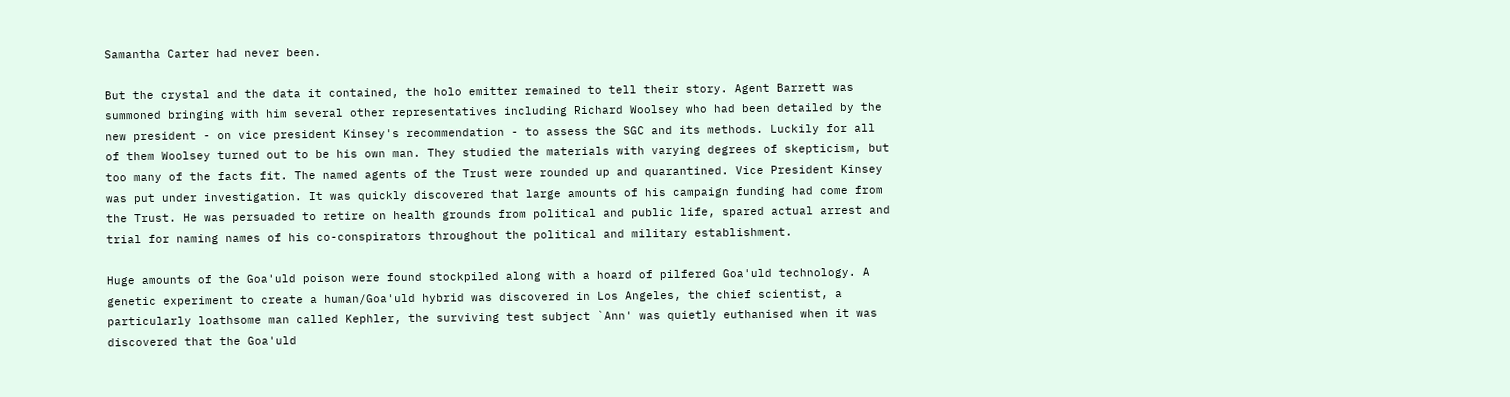Samantha Carter had never been.

But the crystal and the data it contained, the holo emitter remained to tell their story. Agent Barrett was summoned bringing with him several other representatives including Richard Woolsey who had been detailed by the new president - on vice president Kinsey's recommendation - to assess the SGC and its methods. Luckily for all of them Woolsey turned out to be his own man. They studied the materials with varying degrees of skepticism, but too many of the facts fit. The named agents of the Trust were rounded up and quarantined. Vice President Kinsey was put under investigation. It was quickly discovered that large amounts of his campaign funding had come from the Trust. He was persuaded to retire on health grounds from political and public life, spared actual arrest and trial for naming names of his co-conspirators throughout the political and military establishment.

Huge amounts of the Goa'uld poison were found stockpiled along with a hoard of pilfered Goa'uld technology. A genetic experiment to create a human/Goa'uld hybrid was discovered in Los Angeles, the chief scientist, a particularly loathsome man called Kephler, the surviving test subject `Ann' was quietly euthanised when it was discovered that the Goa'uld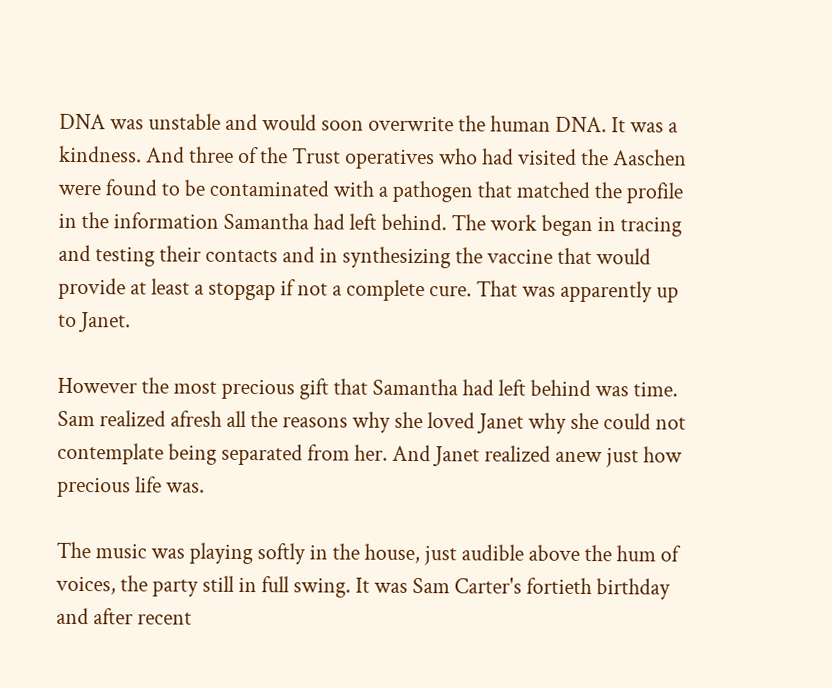DNA was unstable and would soon overwrite the human DNA. It was a kindness. And three of the Trust operatives who had visited the Aaschen were found to be contaminated with a pathogen that matched the profile in the information Samantha had left behind. The work began in tracing and testing their contacts and in synthesizing the vaccine that would provide at least a stopgap if not a complete cure. That was apparently up to Janet.

However the most precious gift that Samantha had left behind was time. Sam realized afresh all the reasons why she loved Janet why she could not contemplate being separated from her. And Janet realized anew just how precious life was.

The music was playing softly in the house, just audible above the hum of voices, the party still in full swing. It was Sam Carter's fortieth birthday and after recent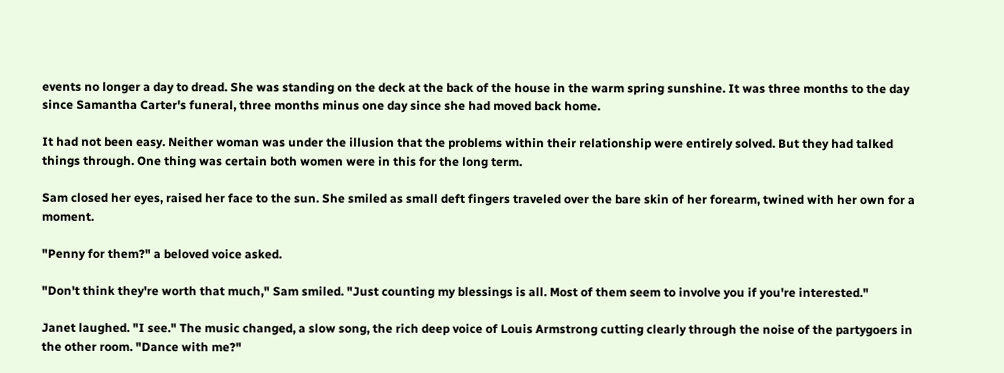events no longer a day to dread. She was standing on the deck at the back of the house in the warm spring sunshine. It was three months to the day since Samantha Carter's funeral, three months minus one day since she had moved back home.

It had not been easy. Neither woman was under the illusion that the problems within their relationship were entirely solved. But they had talked things through. One thing was certain both women were in this for the long term.

Sam closed her eyes, raised her face to the sun. She smiled as small deft fingers traveled over the bare skin of her forearm, twined with her own for a moment.

"Penny for them?" a beloved voice asked.

"Don't think they're worth that much," Sam smiled. "Just counting my blessings is all. Most of them seem to involve you if you're interested."

Janet laughed. "I see." The music changed, a slow song, the rich deep voice of Louis Armstrong cutting clearly through the noise of the partygoers in the other room. "Dance with me?"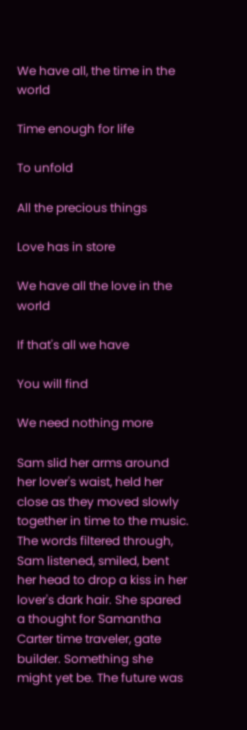We have all, the time in the world

Time enough for life

To unfold

All the precious things

Love has in store

We have all the love in the world

If that's all we have

You will find

We need nothing more

Sam slid her arms around her lover's waist, held her close as they moved slowly together in time to the music. The words filtered through, Sam listened, smiled, bent her head to drop a kiss in her lover's dark hair. She spared a thought for Samantha Carter time traveler, gate builder. Something she might yet be. The future was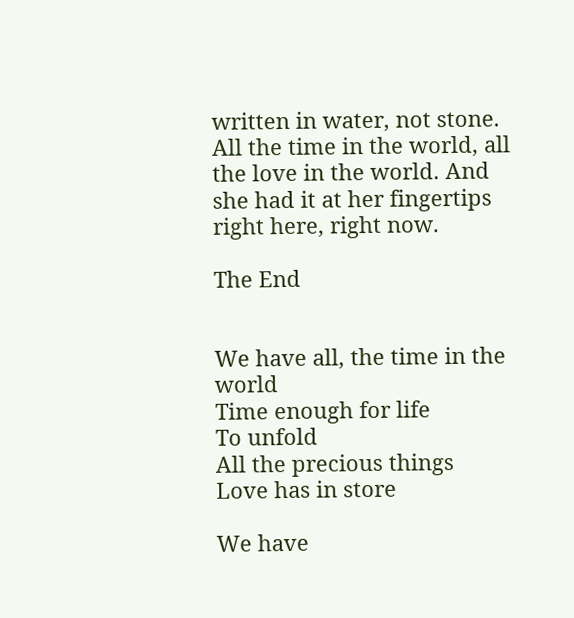written in water, not stone. All the time in the world, all the love in the world. And she had it at her fingertips right here, right now.

The End


We have all, the time in the world
Time enough for life
To unfold
All the precious things
Love has in store

We have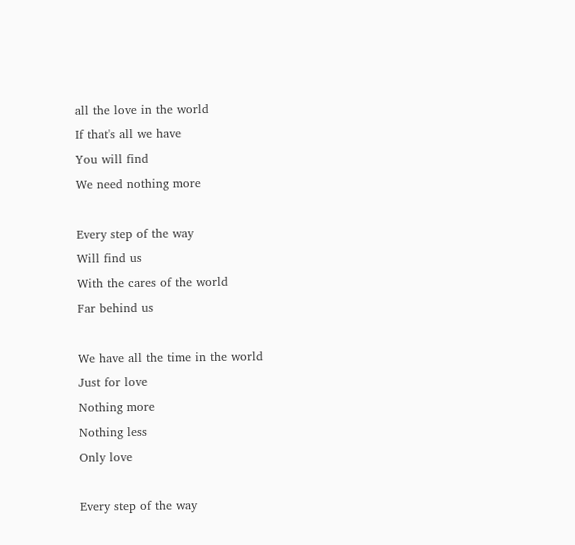all the love in the world
If that's all we have
You will find
We need nothing more

Every step of the way
Will find us
With the cares of the world
Far behind us

We have all the time in the world
Just for love
Nothing more
Nothing less
Only love

Every step of the way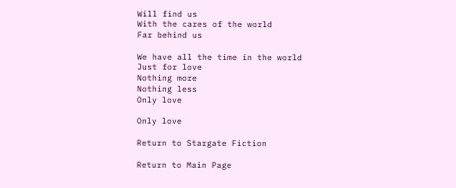Will find us
With the cares of the world
Far behind us

We have all the time in the world
Just for love
Nothing more
Nothing less
Only love

Only love

Return to Stargate Fiction

Return to Main Page